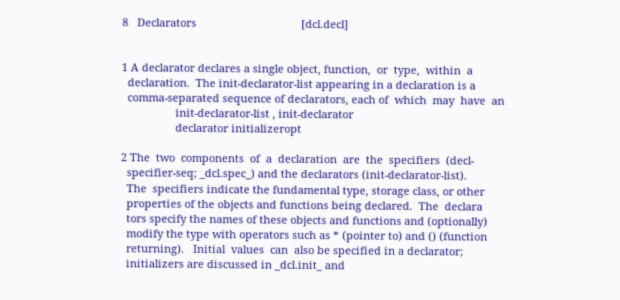8   Declarators                                   [dcl.decl]


1 A declarator declares a single object, function,  or  type,  within  a
  declaration.  The init-declarator-list appearing in a declaration is a
  comma-separated sequence of declarators, each of  which  may  have  an
                  init-declarator-list , init-declarator
                  declarator initializeropt

2 The  two  components  of  a  declaration  are  the  specifiers  (decl-
  specifier-seq; _dcl.spec_) and the declarators (init-declarator-list).
  The  specifiers indicate the fundamental type, storage class, or other
  properties of the objects and functions being declared.  The  declara
  tors specify the names of these objects and functions and (optionally)
  modify the type with operators such as * (pointer to) and () (function
  returning).   Initial  values  can  also be specified in a declarator;
  initializers are discussed in _dcl.init_ and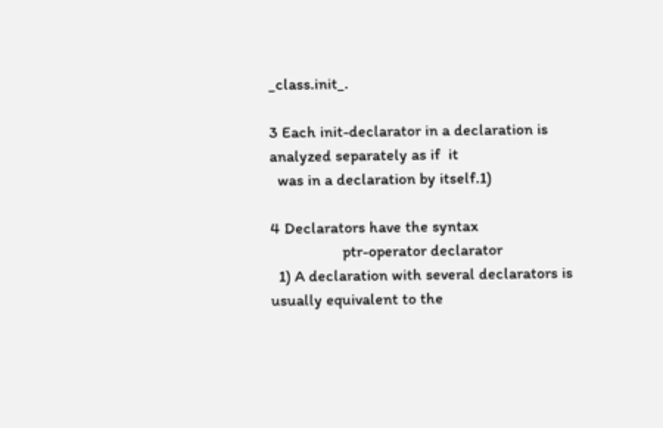_class.init_.

3 Each init-declarator in a declaration is analyzed separately as if  it
  was in a declaration by itself.1)

4 Declarators have the syntax
                  ptr-operator declarator
  1) A declaration with several declarators is usually equivalent to the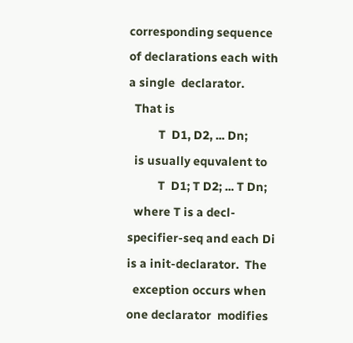corresponding sequence of declarations each with a single  declarator.
  That is
          T  D1, D2, ... Dn;
  is usually equvalent to
          T  D1; T D2; ... T Dn;
  where T is a decl-specifier-seq and each Di is a init-declarator.  The
  exception occurs when one declarator  modifies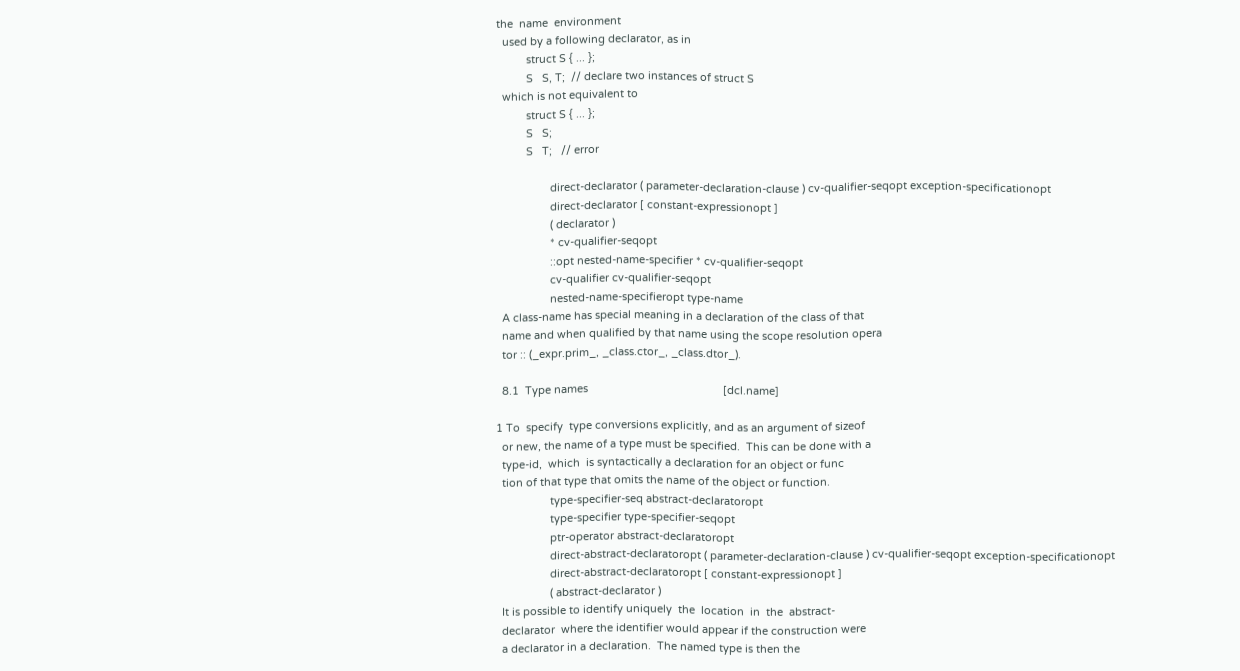the  name  environment
  used by a following declarator, as in
          struct S { ... };
          S   S, T;  // declare two instances of struct S
  which is not equivalent to
          struct S { ... };
          S   S;
          S   T;   // error

                  direct-declarator ( parameter-declaration-clause ) cv-qualifier-seqopt exception-specificationopt
                  direct-declarator [ constant-expressionopt ]
                  ( declarator )
                  * cv-qualifier-seqopt
                  ::opt nested-name-specifier * cv-qualifier-seqopt
                  cv-qualifier cv-qualifier-seqopt
                  nested-name-specifieropt type-name
  A class-name has special meaning in a declaration of the class of that
  name and when qualified by that name using the scope resolution opera
  tor :: (_expr.prim_, _class.ctor_, _class.dtor_).

  8.1  Type names                                             [dcl.name]

1 To  specify  type conversions explicitly, and as an argument of sizeof
  or new, the name of a type must be specified.  This can be done with a
  type-id,  which  is syntactically a declaration for an object or func
  tion of that type that omits the name of the object or function.
                  type-specifier-seq abstract-declaratoropt
                  type-specifier type-specifier-seqopt
                  ptr-operator abstract-declaratoropt
                  direct-abstract-declaratoropt ( parameter-declaration-clause ) cv-qualifier-seqopt exception-specificationopt
                  direct-abstract-declaratoropt [ constant-expressionopt ]
                  ( abstract-declarator )
  It is possible to identify uniquely  the  location  in  the  abstract-
  declarator  where the identifier would appear if the construction were
  a declarator in a declaration.  The named type is then the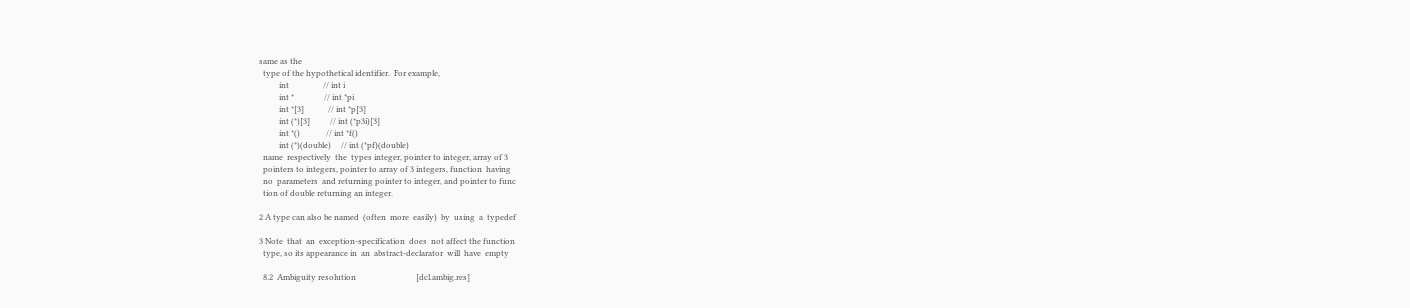same as the
  type of the hypothetical identifier.  For example,
          int                 // int i
          int *               // int *pi
          int *[3]            // int *p[3]
          int (*)[3]          // int (*p3i)[3]
          int *()             // int *f()
          int (*)(double)     // int (*pf)(double)
  name  respectively  the  types integer, pointer to integer, array of 3
  pointers to integers, pointer to array of 3 integers, function  having
  no  parameters  and returning pointer to integer, and pointer to func
  tion of double returning an integer.

2 A type can also be named  (often  more  easily)  by  using  a  typedef

3 Note  that  an  exception-specification  does  not affect the function
  type, so its appearance in  an  abstract-declarator  will  have  empty

  8.2  Ambiguity resolution                              [dcl.ambig.res]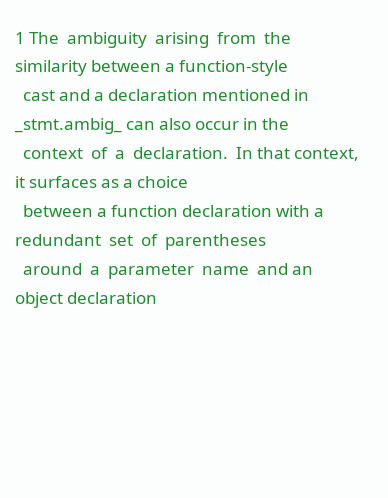1 The  ambiguity  arising  from  the similarity between a function-style
  cast and a declaration mentioned in _stmt.ambig_ can also occur in the
  context  of  a  declaration.  In that context, it surfaces as a choice
  between a function declaration with a  redundant  set  of  parentheses
  around  a  parameter  name  and an object declaration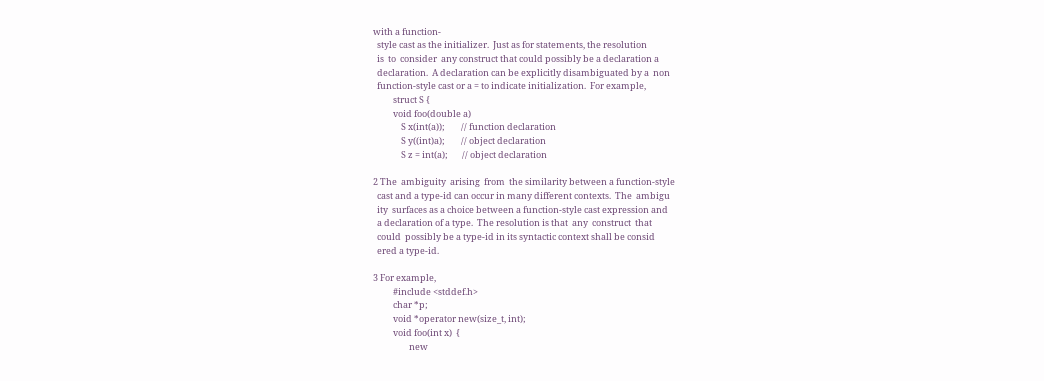with a function-
  style cast as the initializer.  Just as for statements, the resolution
  is  to  consider  any construct that could possibly be a declaration a
  declaration.  A declaration can be explicitly disambiguated by a  non
  function-style cast or a = to indicate initialization.  For example,
          struct S {
          void foo(double a)
              S x(int(a));        // function declaration
              S y((int)a);        // object declaration
              S z = int(a);       // object declaration

2 The  ambiguity  arising  from  the similarity between a function-style
  cast and a type-id can occur in many different contexts.  The  ambigu
  ity  surfaces as a choice between a function-style cast expression and
  a declaration of a type.  The resolution is that  any  construct  that
  could  possibly be a type-id in its syntactic context shall be consid
  ered a type-id.

3 For example,
          #include <stddef.h>
          char *p;
          void *operator new(size_t, int);
          void foo(int x)  {
                  new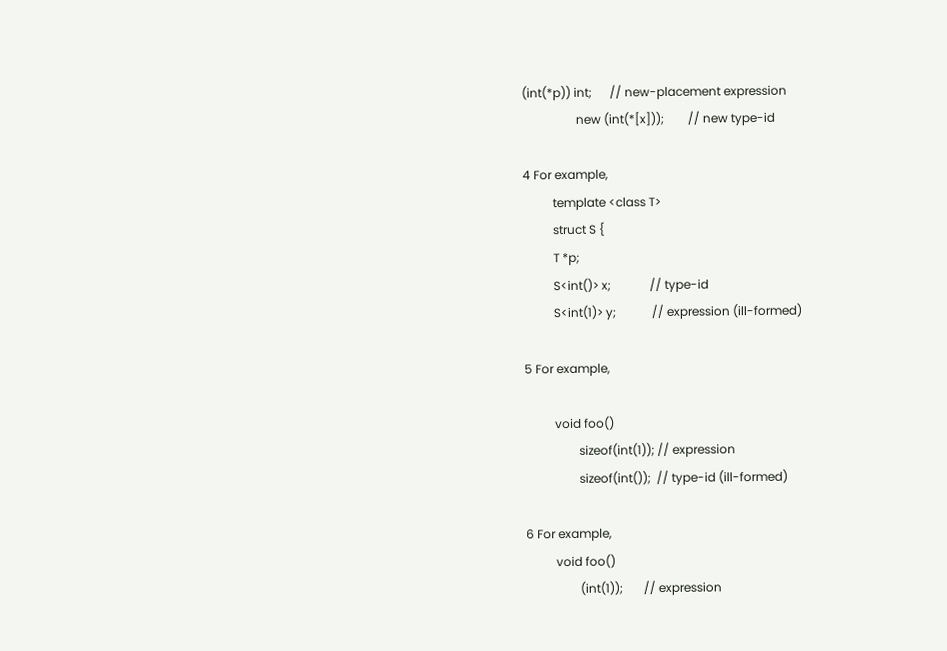(int(*p)) int;      // new-placement expression
                  new (int(*[x]));        // new type-id

4 For example,
          template <class T>
          struct S {
          T *p;
          S<int()> x;             // type-id
          S<int(1)> y;            // expression (ill-formed)

5 For example,

          void foo()
                  sizeof(int(1)); // expression
                  sizeof(int());  // type-id (ill-formed)

6 For example,
          void foo()
                  (int(1));       // expression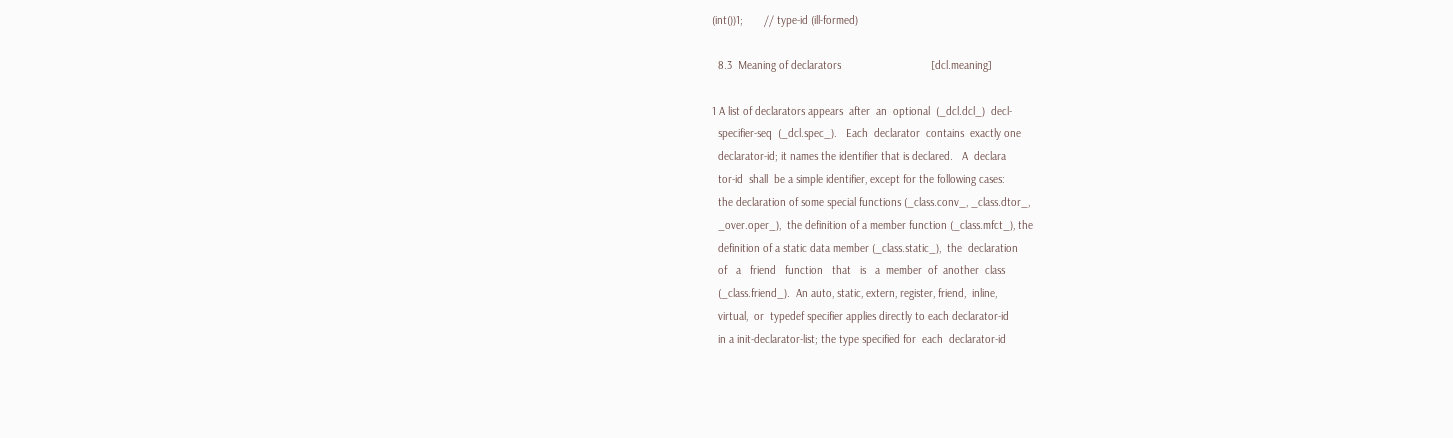(int())1;       // type-id (ill-formed)

  8.3  Meaning of declarators                              [dcl.meaning]

1 A list of declarators appears  after  an  optional  (_dcl.dcl_)  decl-
  specifier-seq  (_dcl.spec_).   Each  declarator  contains  exactly one
  declarator-id; it names the identifier that is declared.   A  declara
  tor-id  shall  be a simple identifier, except for the following cases:
  the declaration of some special functions (_class.conv_, _class.dtor_,
  _over.oper_),  the definition of a member function (_class.mfct_), the
  definition of a static data member (_class.static_),  the  declaration
  of   a   friend   function   that   is   a  member  of  another  class
  (_class.friend_).  An auto, static, extern, register, friend,  inline,
  virtual,  or  typedef specifier applies directly to each declarator-id
  in a init-declarator-list; the type specified for  each  declarator-id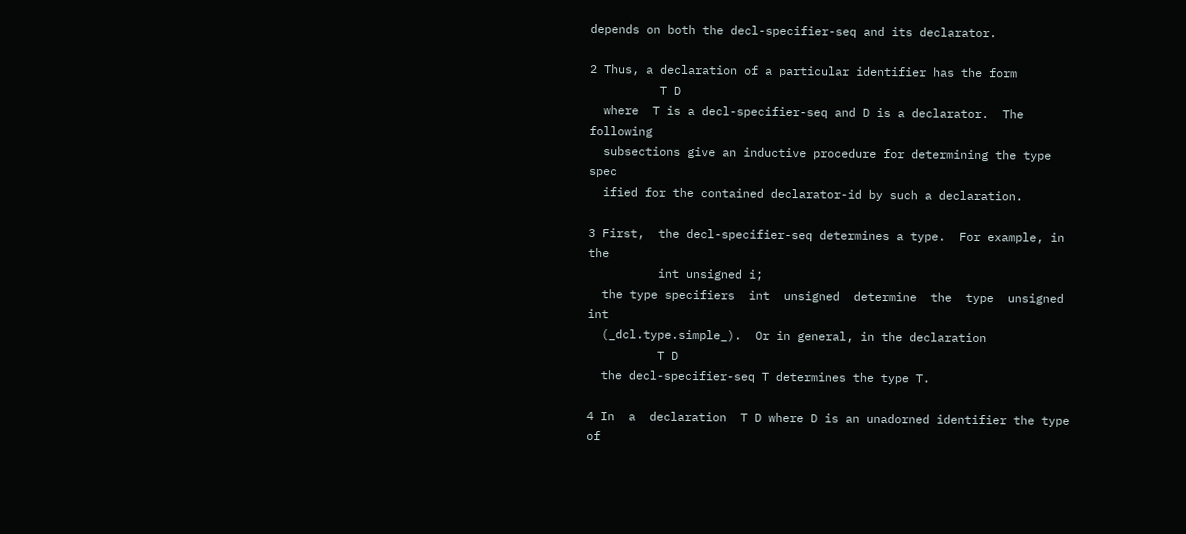depends on both the decl-specifier-seq and its declarator.

2 Thus, a declaration of a particular identifier has the form
          T D
  where  T is a decl-specifier-seq and D is a declarator.  The following
  subsections give an inductive procedure for determining the type spec
  ified for the contained declarator-id by such a declaration.

3 First,  the decl-specifier-seq determines a type.  For example, in the
          int unsigned i;
  the type specifiers  int  unsigned  determine  the  type  unsigned int
  (_dcl.type.simple_).  Or in general, in the declaration
          T D
  the decl-specifier-seq T determines the type T.

4 In  a  declaration  T D where D is an unadorned identifier the type of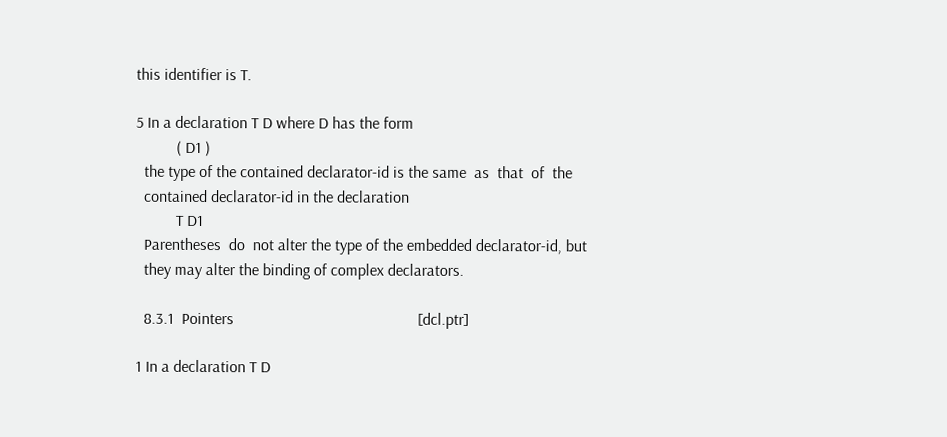this identifier is T.

5 In a declaration T D where D has the form
          ( D1 )
  the type of the contained declarator-id is the same  as  that  of  the
  contained declarator-id in the declaration
          T D1
  Parentheses  do  not alter the type of the embedded declarator-id, but
  they may alter the binding of complex declarators.

  8.3.1  Pointers                                              [dcl.ptr]

1 In a declaration T D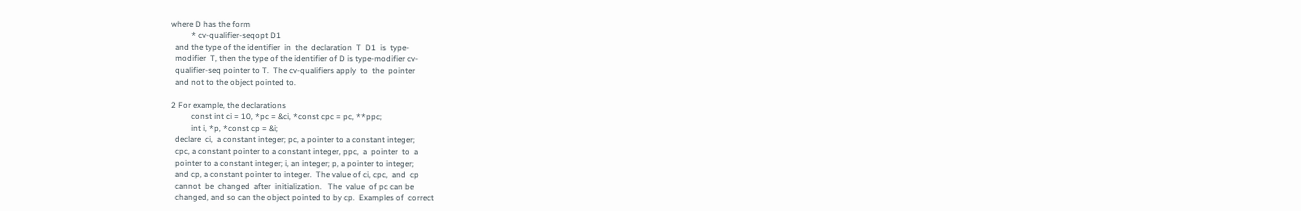where D has the form
          * cv-qualifier-seqopt D1
  and the type of the identifier  in  the  declaration  T  D1  is  type-
  modifier  T, then the type of the identifier of D is type-modifier cv-
  qualifier-seq pointer to T.  The cv-qualifiers apply  to  the  pointer
  and not to the object pointed to.

2 For example, the declarations
          const int ci = 10, *pc = &ci, *const cpc = pc, **ppc;
          int i, *p, *const cp = &i;
  declare  ci,  a constant integer; pc, a pointer to a constant integer;
  cpc, a constant pointer to a constant integer, ppc,  a  pointer  to  a
  pointer to a constant integer; i, an integer; p, a pointer to integer;
  and cp, a constant pointer to integer.  The value of ci, cpc,  and  cp
  cannot  be  changed  after  initialization.   The  value  of pc can be
  changed, and so can the object pointed to by cp.  Examples of  correct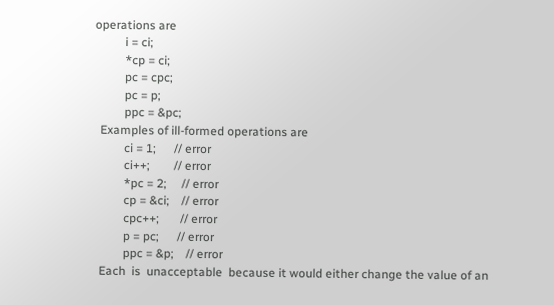operations are
          i = ci;
          *cp = ci;
          pc = cpc;
          pc = p;
          ppc = &pc;
  Examples of ill-formed operations are
          ci = 1;      // error
          ci++;        // error
          *pc = 2;     // error
          cp = &ci;    // error
          cpc++;       // error
          p = pc;      // error
          ppc = &p;    // error
  Each  is  unacceptable  because it would either change the value of an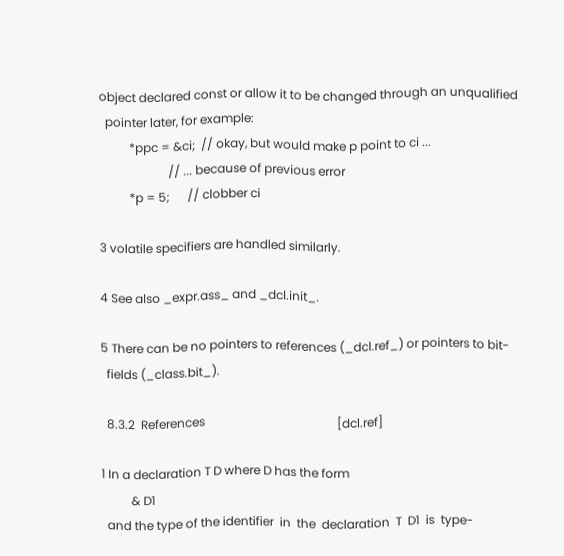object declared const or allow it to be changed through an unqualified
  pointer later, for example:
          *ppc = &ci;  // okay, but would make p point to ci ...
                       // ... because of previous error
          *p = 5;      // clobber ci

3 volatile specifiers are handled similarly.

4 See also _expr.ass_ and _dcl.init_.

5 There can be no pointers to references (_dcl.ref_) or pointers to bit-
  fields (_class.bit_).

  8.3.2  References                                            [dcl.ref]

1 In a declaration T D where D has the form
          & D1
  and the type of the identifier  in  the  declaration  T  D1  is  type-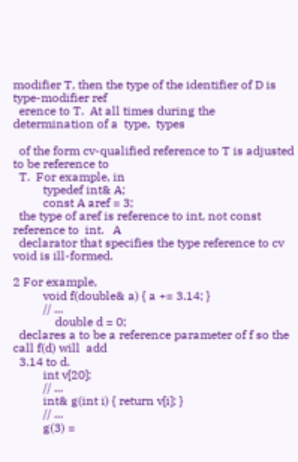modifier T, then the type of the identifier of D is type-modifier ref
  erence to T.  At all times during the determination of a  type,  types

  of the form cv-qualified reference to T is adjusted to be reference to
  T.  For example, in
          typedef int& A;
          const A aref = 3;
  the type of aref is reference to int, not const reference to  int.   A
  declarator that specifies the type reference to cv void is ill-formed.

2 For example,
          void f(double& a) { a += 3.14; }
          // ...
              double d = 0;
  declares a to be a reference parameter of f so the call f(d) will  add
  3.14 to d.
          int v[20];
          // ...
          int& g(int i) { return v[i]; }
          // ...
          g(3) =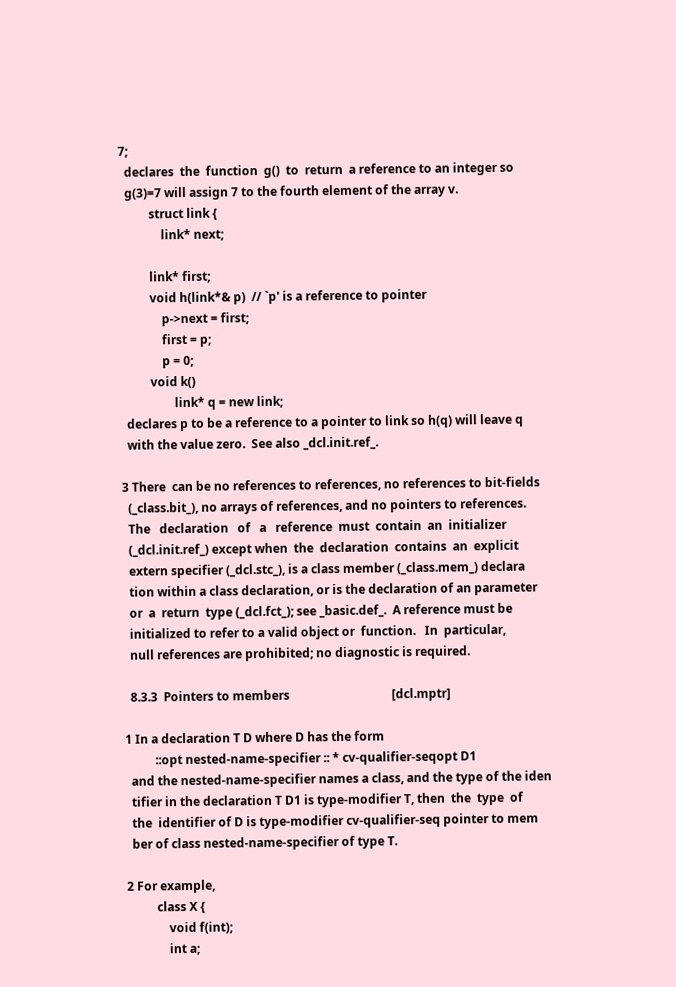7;
  declares  the  function  g()  to  return  a reference to an integer so
  g(3)=7 will assign 7 to the fourth element of the array v.
          struct link {
              link* next;

          link* first;
          void h(link*& p)  // `p' is a reference to pointer
              p->next = first;
              first = p;
              p = 0;
          void k()
                  link* q = new link;
  declares p to be a reference to a pointer to link so h(q) will leave q
  with the value zero.  See also _dcl.init.ref_.

3 There  can be no references to references, no references to bit-fields
  (_class.bit_), no arrays of references, and no pointers to references.
  The   declaration   of   a   reference  must  contain  an  initializer
  (_dcl.init.ref_) except when  the  declaration  contains  an  explicit
  extern specifier (_dcl.stc_), is a class member (_class.mem_) declara
  tion within a class declaration, or is the declaration of an parameter
  or  a  return  type (_dcl.fct_); see _basic.def_.  A reference must be
  initialized to refer to a valid object or  function.   In  particular,
  null references are prohibited; no diagnostic is required.

  8.3.3  Pointers to members                                  [dcl.mptr]

1 In a declaration T D where D has the form
          ::opt nested-name-specifier :: * cv-qualifier-seqopt D1
  and the nested-name-specifier names a class, and the type of the iden
  tifier in the declaration T D1 is type-modifier T, then  the  type  of
  the  identifier of D is type-modifier cv-qualifier-seq pointer to mem
  ber of class nested-name-specifier of type T.

2 For example,
          class X {
              void f(int);
              int a;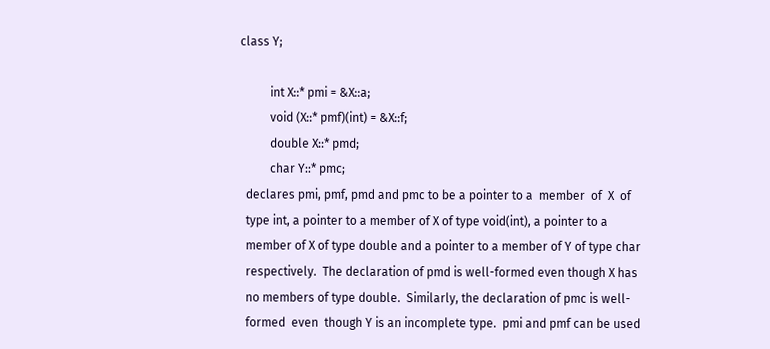class Y;

          int X::* pmi = &X::a;
          void (X::* pmf)(int) = &X::f;
          double X::* pmd;
          char Y::* pmc;
  declares pmi, pmf, pmd and pmc to be a pointer to a  member  of  X  of
  type int, a pointer to a member of X of type void(int), a pointer to a
  member of X of type double and a pointer to a member of Y of type char
  respectively.  The declaration of pmd is well-formed even though X has
  no members of type double.  Similarly, the declaration of pmc is well-
  formed  even  though Y is an incomplete type.  pmi and pmf can be used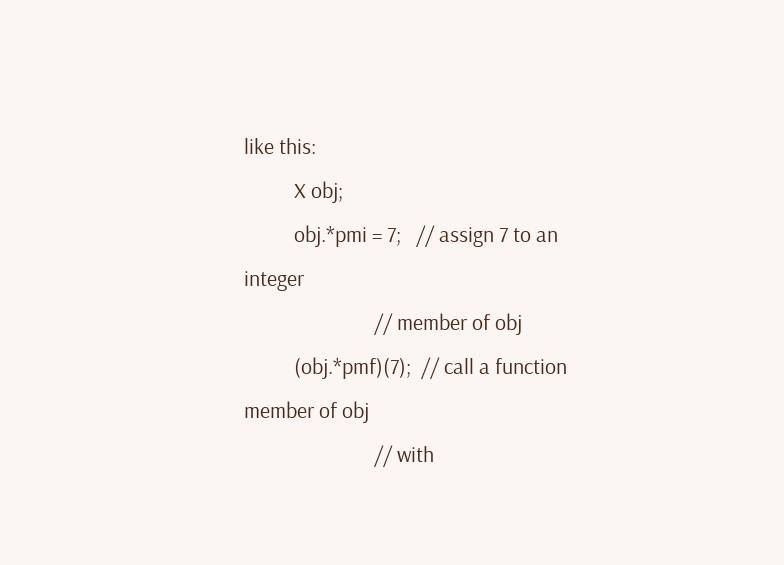like this:
          X obj;
          obj.*pmi = 7;   // assign 7 to an integer
                          // member of obj
          (obj.*pmf)(7);  // call a function member of obj
                          // with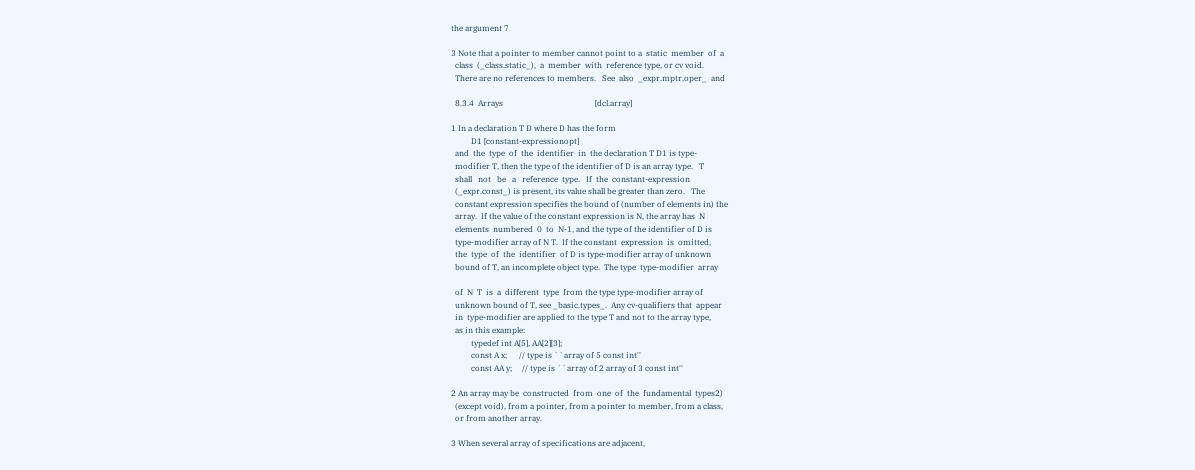the argument 7

3 Note that a pointer to member cannot point to a  static  member  of  a
  class  (_class.static_),  a  member  with  reference type, or cv void.
  There are no references to members.   See  also  _expr.mptr.oper_  and

  8.3.4  Arrays                                              [dcl.array]

1 In a declaration T D where D has the form
          D1 [constant-expressionopt]
  and  the  type  of  the  identifier  in  the declaration T D1 is type-
  modifier T, then the type of the identifier of D is an array type.   T
  shall   not   be   a   reference  type.   If  the  constant-expression
  (_expr.const_) is present, its value shall be greater than zero.   The
  constant expression specifies the bound of (number of elements in) the
  array.  If the value of the constant expression is N, the array has  N
  elements  numbered  0  to  N-1, and the type of the identifier of D is
  type-modifier array of N T.  If the constant  expression  is  omitted,
  the  type  of  the  identifier  of D is type-modifier array of unknown
  bound of T, an incomplete object type.  The type  type-modifier  array

  of  N  T  is  a  different  type  from the type type-modifier array of
  unknown bound of T, see _basic.types_.  Any cv-qualifiers that  appear
  in  type-modifier are applied to the type T and not to the array type,
  as in this example:
          typedef int A[5], AA[2][3];
          const A x;      // type is ``array of 5 const int''
          const AA y;     // type is ``array of 2 array of 3 const int''

2 An array may be  constructed  from  one  of  the  fundamental  types2)
  (except void), from a pointer, from a pointer to member, from a class,
  or from another array.

3 When several array of specifications are adjacent,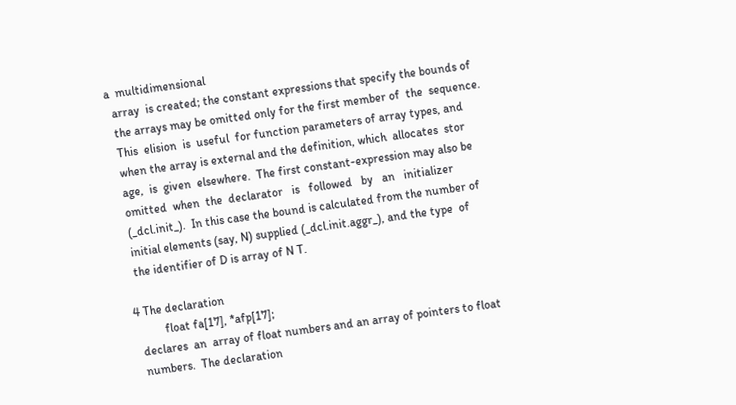a  multidimensional
  array  is created; the constant expressions that specify the bounds of
  the arrays may be omitted only for the first member of  the  sequence.
  This  elision  is  useful  for function parameters of array types, and
  when the array is external and the definition, which  allocates  stor
  age,  is  given  elsewhere.  The first constant-expression may also be
  omitted  when  the  declarator   is   followed   by   an   initializer
  (_dcl.init_).  In this case the bound is calculated from the number of
  initial elements (say, N) supplied (_dcl.init.aggr_), and the type  of
  the identifier of D is array of N T.

4 The declaration
          float fa[17], *afp[17];
  declares  an  array of float numbers and an array of pointers to float
  numbers.  The declaration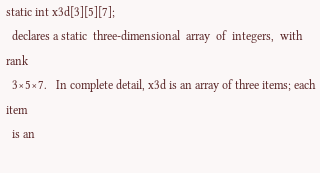static int x3d[3][5][7];
  declares a static  three-dimensional  array  of  integers,  with  rank
  3×5×7.   In complete detail, x3d is an array of three items; each item
  is an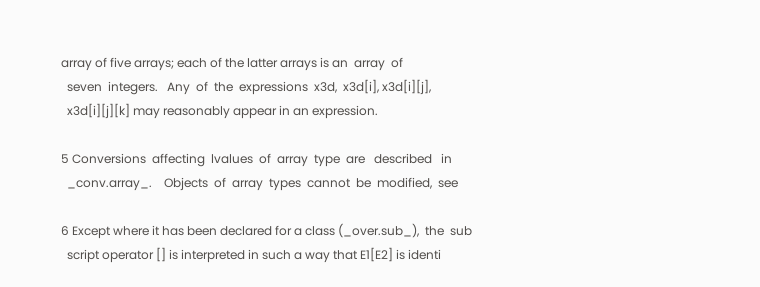array of five arrays; each of the latter arrays is an  array  of
  seven  integers.   Any  of  the  expressions  x3d,  x3d[i], x3d[i][j],
  x3d[i][j][k] may reasonably appear in an expression.

5 Conversions  affecting  lvalues  of  array  type  are   described   in
  _conv.array_.    Objects  of  array  types  cannot  be  modified,  see

6 Except where it has been declared for a class (_over.sub_),  the  sub
  script operator [] is interpreted in such a way that E1[E2] is identi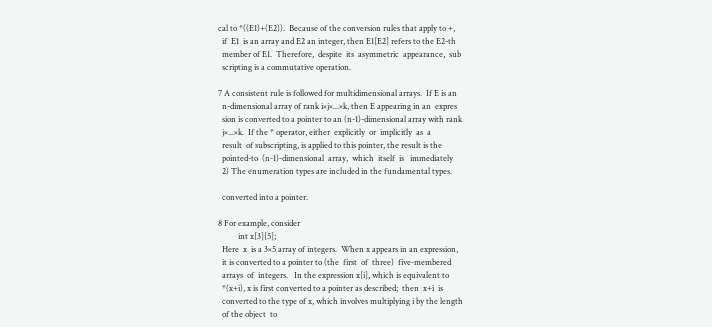cal to *((E1)+(E2)).  Because of the conversion rules that apply to +,
  if  E1  is an array and E2 an integer, then E1[E2] refers to the E2-th
  member of E1.  Therefore,  despite  its  asymmetric  appearance,  sub
  scripting is a commutative operation.

7 A consistent rule is followed for multidimensional arrays.  If E is an
  n-dimensional array of rank i×j×...×k, then E appearing in an  expres
  sion is converted to a pointer to an (n-1)-dimensional array with rank
  j×...×k.  If the * operator, either  explicitly  or  implicitly  as  a
  result  of subscripting, is applied to this pointer, the result is the
  pointed-to  (n-1)-dimensional  array,  which  itself  is   immediately
  2) The enumeration types are included in the fundamental types.

  converted into a pointer.

8 For example, consider
          int x[3][5];
  Here  x  is a 3×5 array of integers.  When x appears in an expression,
  it is converted to a pointer to (the  first  of  three)  five-membered
  arrays  of  integers.   In the expression x[i], which is equivalent to
  *(x+i), x is first converted to a pointer as described;  then  x+i  is
  converted to the type of x, which involves multiplying i by the length
  of the object  to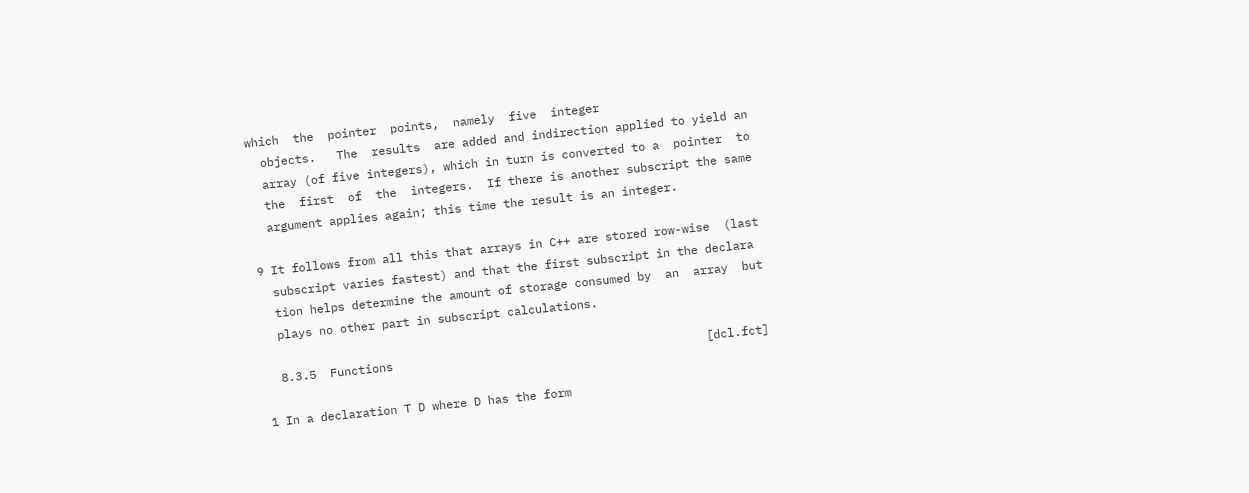which  the  pointer  points,  namely  five  integer
  objects.   The  results  are added and indirection applied to yield an
  array (of five integers), which in turn is converted to a  pointer  to
  the  first  of  the  integers.  If there is another subscript the same
  argument applies again; this time the result is an integer.

9 It follows from all this that arrays in C++ are stored row-wise  (last
  subscript varies fastest) and that the first subscript in the declara
  tion helps determine the amount of storage consumed by  an  array  but
  plays no other part in subscript calculations.

  8.3.5  Functions                                             [dcl.fct]

1 In a declaration T D where D has the form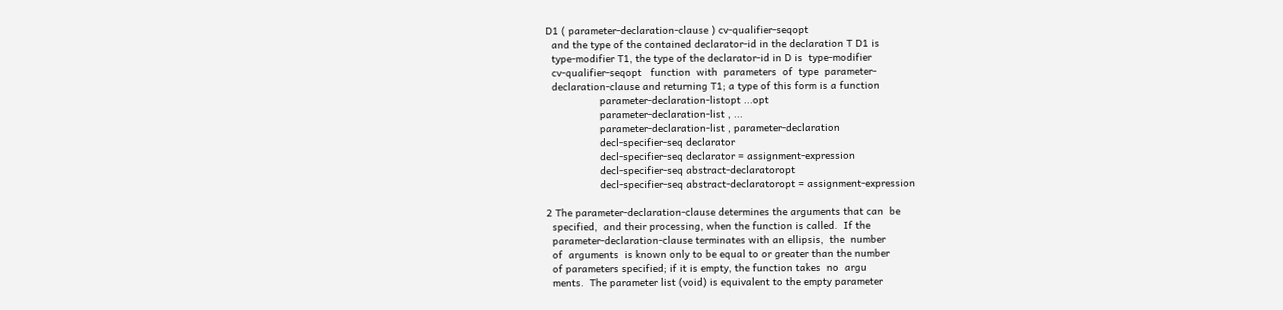D1 ( parameter-declaration-clause ) cv-qualifier-seqopt
  and the type of the contained declarator-id in the declaration T D1 is
  type-modifier T1, the type of the declarator-id in D is  type-modifier
  cv-qualifier-seqopt   function  with  parameters  of  type  parameter-
  declaration-clause and returning T1; a type of this form is a function
                  parameter-declaration-listopt ...opt
                  parameter-declaration-list , ...
                  parameter-declaration-list , parameter-declaration
                  decl-specifier-seq declarator
                  decl-specifier-seq declarator = assignment-expression
                  decl-specifier-seq abstract-declaratoropt
                  decl-specifier-seq abstract-declaratoropt = assignment-expression

2 The parameter-declaration-clause determines the arguments that can  be
  specified,  and their processing, when the function is called.  If the
  parameter-declaration-clause terminates with an ellipsis,  the  number
  of  arguments  is known only to be equal to or greater than the number
  of parameters specified; if it is empty, the function takes  no  argu
  ments.  The parameter list (void) is equivalent to the empty parameter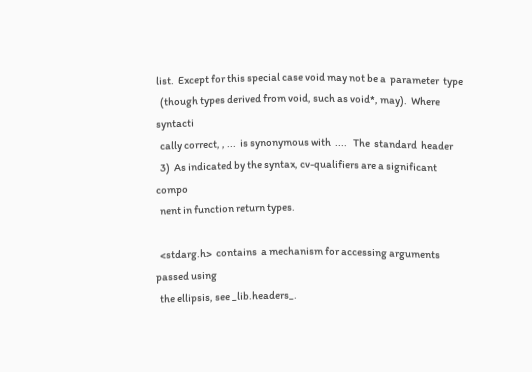list.  Except for this special case void may not be a  parameter  type
  (though types derived from void, such as void*, may).  Where syntacti
  cally correct, , ...  is synonymous with  ....   The  standard  header
  3)  As indicated by the syntax, cv-qualifiers are a significant compo
  nent in function return types.

  <stdarg.h>  contains  a mechanism for accessing arguments passed using
  the ellipsis, see _lib.headers_.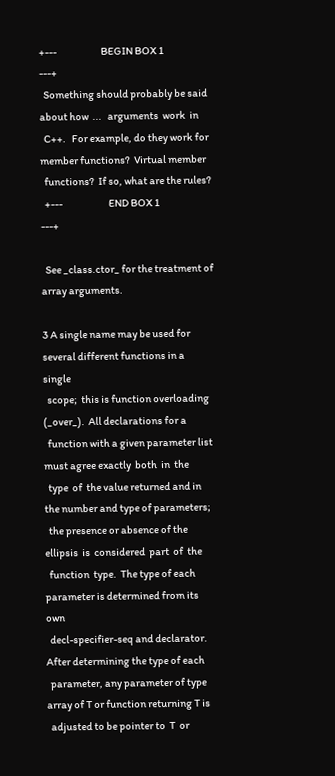+---                      BEGIN BOX 1                     ---+
  Something should probably be said about how  ...   arguments  work  in
  C++.   For example, do they work for member functions?  Virtual member
  functions?  If so, what are the rules?
  +---                       END BOX 1                      ---+

  See _class.ctor_ for the treatment of array arguments.

3 A single name may be used for several different functions in a  single
  scope;  this is function overloading (_over_).  All declarations for a
  function with a given parameter list must agree exactly  both  in  the
  type  of  the value returned and in the number and type of parameters;
  the presence or absence of the ellipsis  is  considered  part  of  the
  function  type.  The type of each parameter is determined from its own
  decl-specifier-seq and declarator.  After determining the type of each
  parameter, any parameter of type array of T or function returning T is
  adjusted to be pointer to  T  or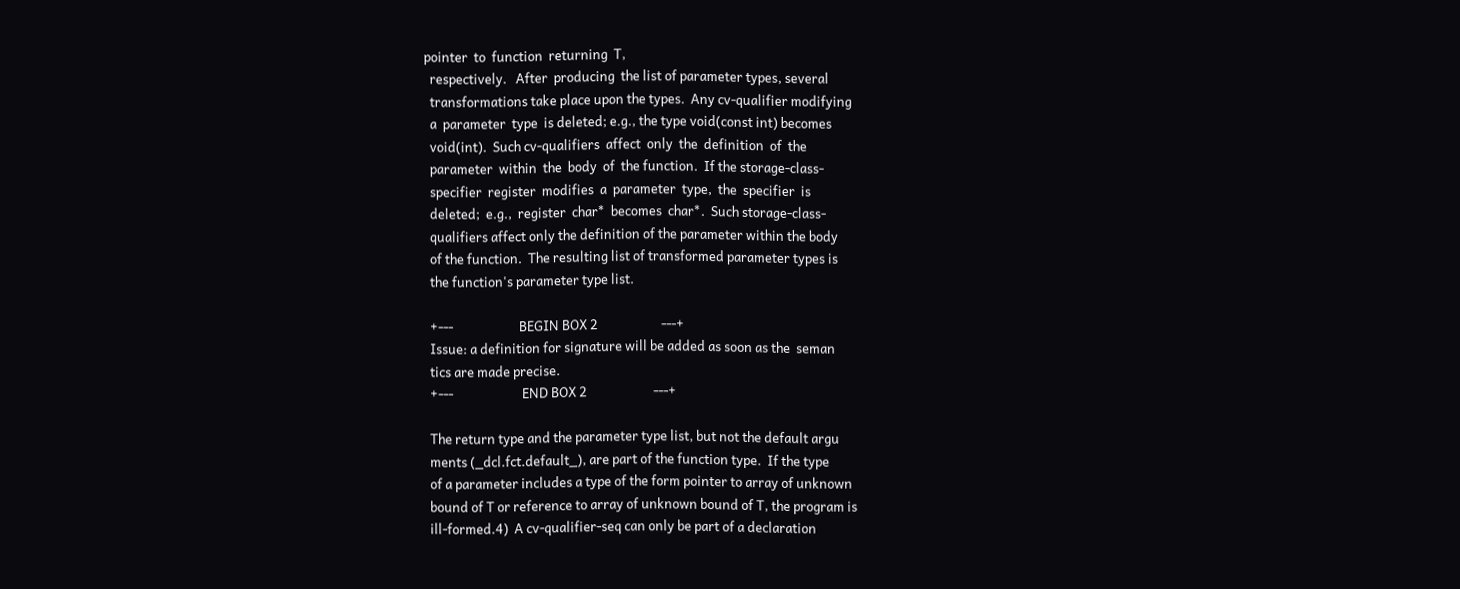pointer  to  function  returning  T,
  respectively.   After  producing  the list of parameter types, several
  transformations take place upon the types.  Any cv-qualifier modifying
  a  parameter  type  is deleted; e.g., the type void(const int) becomes
  void(int).  Such cv-qualifiers  affect  only  the  definition  of  the
  parameter  within  the  body  of  the function.  If the storage-class-
  specifier  register  modifies  a  parameter  type,  the  specifier  is
  deleted;  e.g.,  register  char*  becomes  char*.  Such storage-class-
  qualifiers affect only the definition of the parameter within the body
  of the function.  The resulting list of transformed parameter types is
  the function's parameter type list.

  +---                      BEGIN BOX 2                     ---+
  Issue: a definition for signature will be added as soon as the  seman
  tics are made precise.
  +---                       END BOX 2                      ---+

  The return type and the parameter type list, but not the default argu
  ments (_dcl.fct.default_), are part of the function type.  If the type
  of a parameter includes a type of the form pointer to array of unknown
  bound of T or reference to array of unknown bound of T, the program is
  ill-formed.4)  A cv-qualifier-seq can only be part of a declaration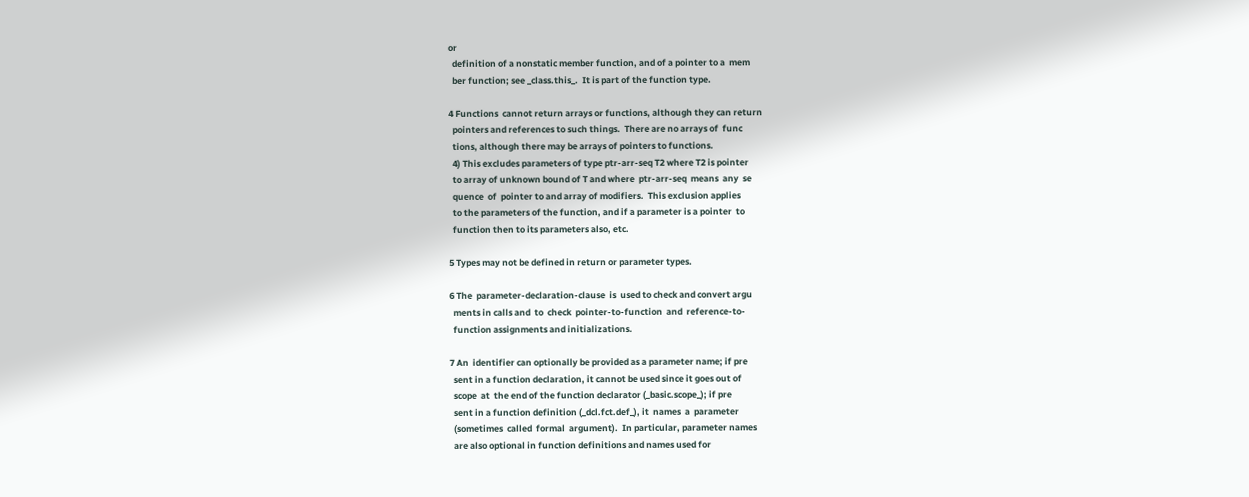or
  definition of a nonstatic member function, and of a pointer to a  mem
  ber function; see _class.this_.  It is part of the function type.

4 Functions  cannot return arrays or functions, although they can return
  pointers and references to such things.  There are no arrays of  func
  tions, although there may be arrays of pointers to functions.
  4) This excludes parameters of type ptr-arr-seq T2 where T2 is pointer
  to array of unknown bound of T and where  ptr-arr-seq  means  any  se
  quence  of  pointer to and array of modifiers.  This exclusion applies
  to the parameters of the function, and if a parameter is a pointer  to
  function then to its parameters also, etc.

5 Types may not be defined in return or parameter types.

6 The  parameter-declaration-clause  is  used to check and convert argu
  ments in calls and  to  check  pointer-to-function  and  reference-to-
  function assignments and initializations.

7 An  identifier can optionally be provided as a parameter name; if pre
  sent in a function declaration, it cannot be used since it goes out of
  scope  at  the end of the function declarator (_basic.scope_); if pre
  sent in a function definition (_dcl.fct.def_), it  names  a  parameter
  (sometimes  called  formal  argument).  In particular, parameter names
  are also optional in function definitions and names used for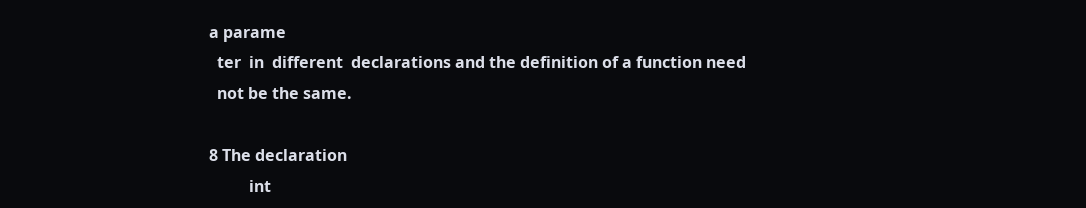a parame
  ter  in  different  declarations and the definition of a function need
  not be the same.

8 The declaration
          int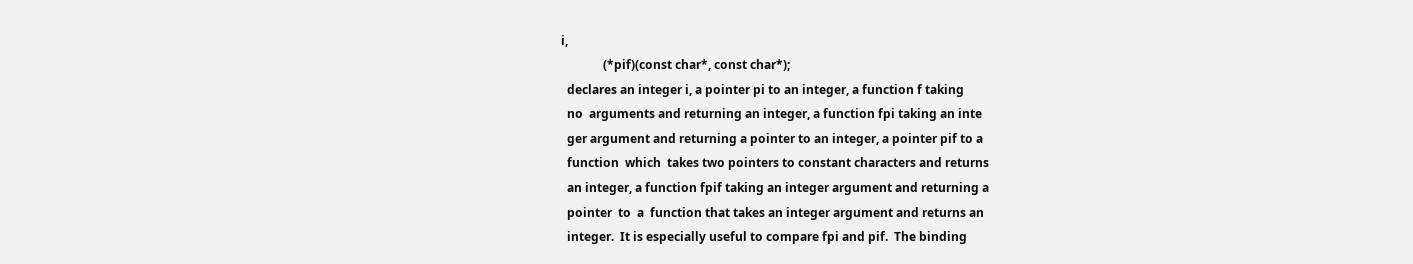i,
              (*pif)(const char*, const char*);
  declares an integer i, a pointer pi to an integer, a function f taking
  no  arguments and returning an integer, a function fpi taking an inte
  ger argument and returning a pointer to an integer, a pointer pif to a
  function  which  takes two pointers to constant characters and returns
  an integer, a function fpif taking an integer argument and returning a
  pointer  to  a  function that takes an integer argument and returns an
  integer.  It is especially useful to compare fpi and pif.  The binding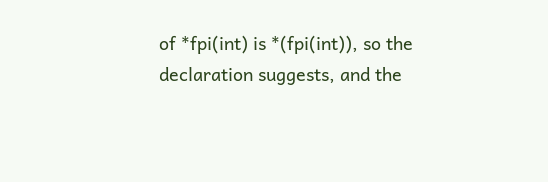of *fpi(int) is *(fpi(int)), so the declaration suggests, and the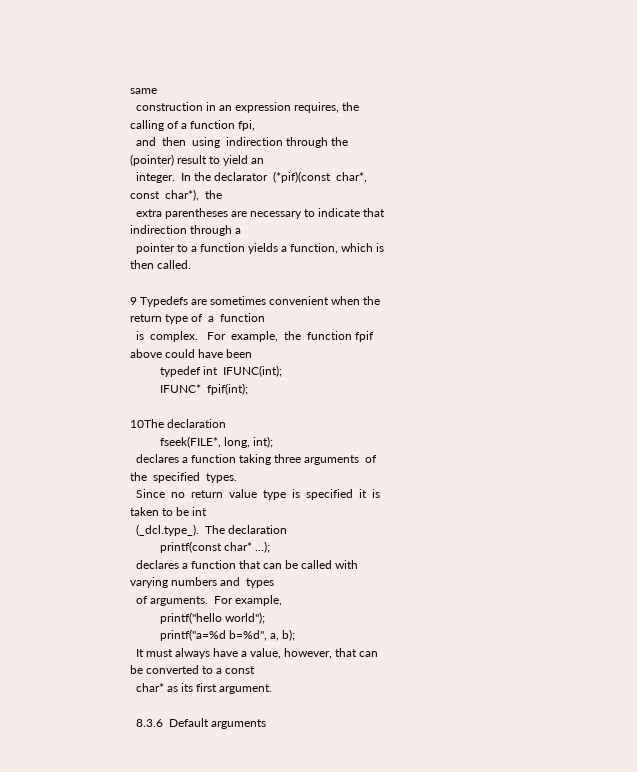same
  construction in an expression requires, the calling of a function fpi,
  and  then  using  indirection through the (pointer) result to yield an
  integer.  In the declarator  (*pif)(const  char*,  const  char*),  the
  extra parentheses are necessary to indicate that indirection through a
  pointer to a function yields a function, which is then called.

9 Typedefs are sometimes convenient when the return type of  a  function
  is  complex.   For  example,  the  function fpif above could have been
          typedef int  IFUNC(int);
          IFUNC*  fpif(int);

10The declaration
          fseek(FILE*, long, int);
  declares a function taking three arguments  of  the  specified  types.
  Since  no  return  value  type  is  specified  it  is  taken to be int
  (_dcl.type_).  The declaration
          printf(const char* ...);
  declares a function that can be called with varying numbers and  types
  of arguments.  For example,
          printf("hello world");
          printf("a=%d b=%d", a, b);
  It must always have a value, however, that can be converted to a const
  char* as its first argument.

  8.3.6  Default arguments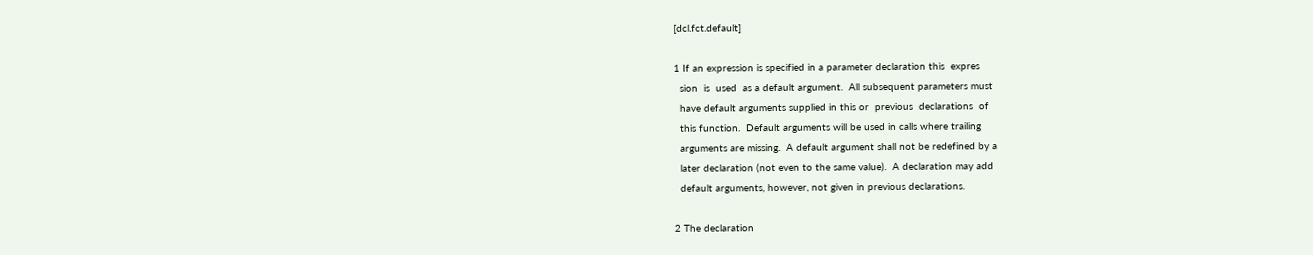[dcl.fct.default]

1 If an expression is specified in a parameter declaration this  expres
  sion  is  used  as a default argument.  All subsequent parameters must
  have default arguments supplied in this or  previous  declarations  of
  this function.  Default arguments will be used in calls where trailing
  arguments are missing.  A default argument shall not be redefined by a
  later declaration (not even to the same value).  A declaration may add
  default arguments, however, not given in previous declarations.

2 The declaration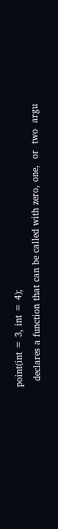point(int = 3, int = 4);
  declares a function that can be called with zero, one,  or  two  argu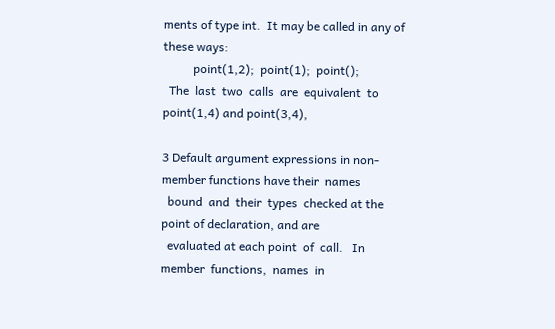ments of type int.  It may be called in any of these ways:
          point(1,2);  point(1);  point();
  The  last  two  calls  are  equivalent  to  point(1,4) and point(3,4),

3 Default argument expressions in non-member functions have their  names
  bound  and  their  types  checked at the point of declaration, and are
  evaluated at each point  of  call.   In  member  functions,  names  in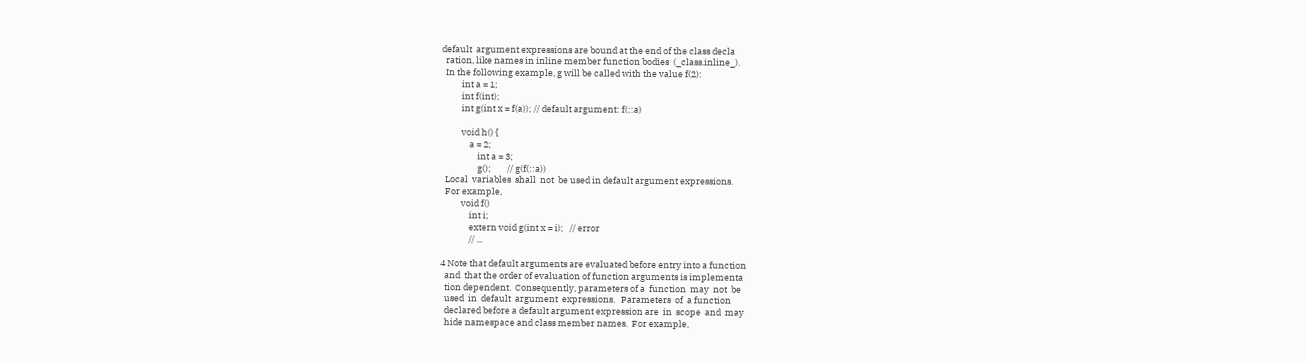default  argument expressions are bound at the end of the class decla
  ration, like names in inline member function bodies  (_class.inline_).
  In the following example, g will be called with the value f(2):
          int a = 1;
          int f(int);
          int g(int x = f(a)); // default argument: f(::a)

          void h() {
              a = 2;
                  int a = 3;
                  g();        // g(f(::a))
  Local  variables  shall  not  be used in default argument expressions.
  For example,
          void f()
              int i;
              extern void g(int x = i);   // error
              // ...

4 Note that default arguments are evaluated before entry into a function
  and  that the order of evaluation of function arguments is implementa
  tion dependent.  Consequently, parameters of a  function  may  not  be
  used  in  default  argument  expressions.   Parameters  of  a function
  declared before a default argument expression are  in  scope  and  may
  hide namespace and class member names.  For example,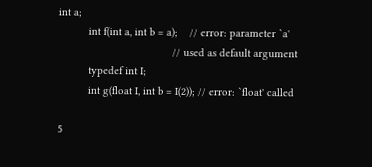int a;
          int f(int a, int b = a);    // error: parameter `a'
                                      // used as default argument
          typedef int I;
          int g(float I, int b = I(2)); // error: `float' called

5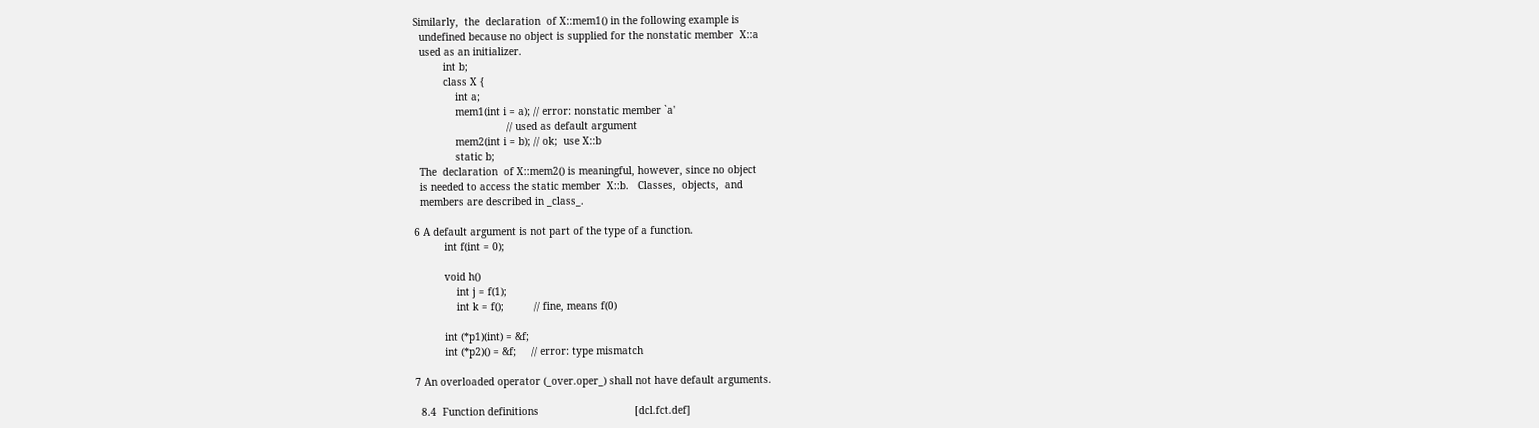Similarly,  the  declaration  of X::mem1() in the following example is
  undefined because no object is supplied for the nonstatic member  X::a
  used as an initializer.
          int b;
          class X {
              int a;
              mem1(int i = a); // error: nonstatic member `a'
                               // used as default argument
              mem2(int i = b); // ok;  use X::b
              static b;
  The  declaration  of X::mem2() is meaningful, however, since no object
  is needed to access the static member  X::b.   Classes,  objects,  and
  members are described in _class_.

6 A default argument is not part of the type of a function.
          int f(int = 0);

          void h()
              int j = f(1);
              int k = f();          // fine, means f(0)

          int (*p1)(int) = &f;
          int (*p2)() = &f;     // error: type mismatch

7 An overloaded operator (_over.oper_) shall not have default arguments.

  8.4  Function definitions                                [dcl.fct.def]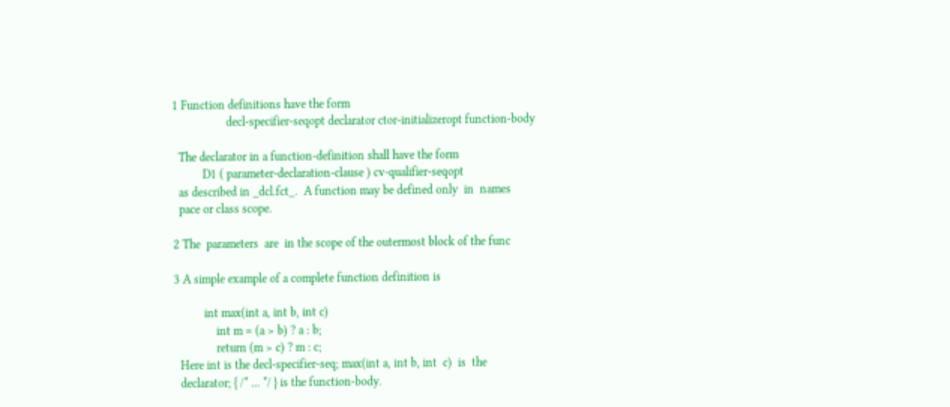1 Function definitions have the form
                  decl-specifier-seqopt declarator ctor-initializeropt function-body

  The declarator in a function-definition shall have the form
          D1 ( parameter-declaration-clause ) cv-qualifier-seqopt
  as described in _dcl.fct_.  A function may be defined only  in  names
  pace or class scope.

2 The  parameters  are  in the scope of the outermost block of the func

3 A simple example of a complete function definition is

          int max(int a, int b, int c)
              int m = (a > b) ? a : b;
              return (m > c) ? m : c;
  Here int is the decl-specifier-seq; max(int a, int b, int  c)  is  the
  declarator; { /* ... */ } is the function-body.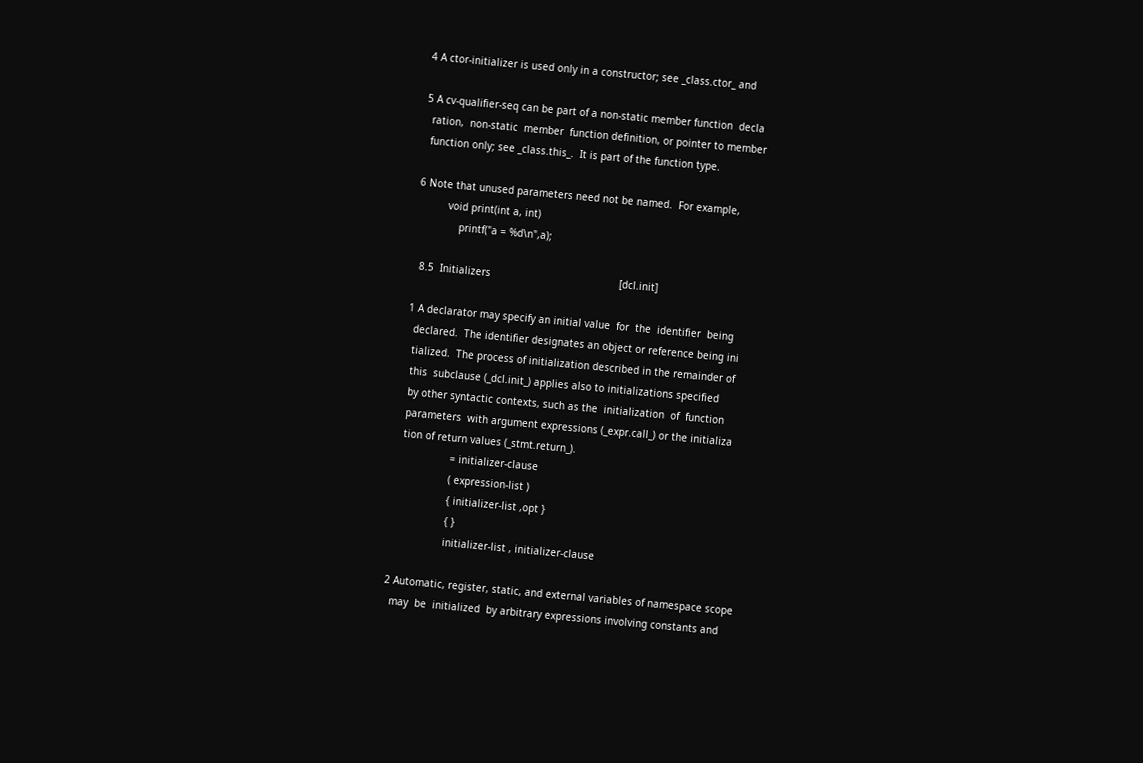4 A ctor-initializer is used only in a constructor; see _class.ctor_ and

5 A cv-qualifier-seq can be part of a non-static member function  decla
  ration,  non-static  member  function definition, or pointer to member
  function only; see _class.this_.  It is part of the function type.

6 Note that unused parameters need not be named.  For example,
          void print(int a, int)
              printf("a = %d\n",a);

  8.5  Initializers                                           [dcl.init]

1 A declarator may specify an initial value  for  the  identifier  being
  declared.  The identifier designates an object or reference being ini
  tialized.  The process of initialization described in the remainder of
  this  subclause (_dcl.init_) applies also to initializations specified
  by other syntactic contexts, such as the  initialization  of  function
  parameters  with argument expressions (_expr.call_) or the initializa
  tion of return values (_stmt.return_).
                  = initializer-clause
                  ( expression-list )
                  { initializer-list ,opt }
                  { }
                  initializer-list , initializer-clause

2 Automatic, register, static, and external variables of namespace scope
  may  be  initialized  by arbitrary expressions involving constants and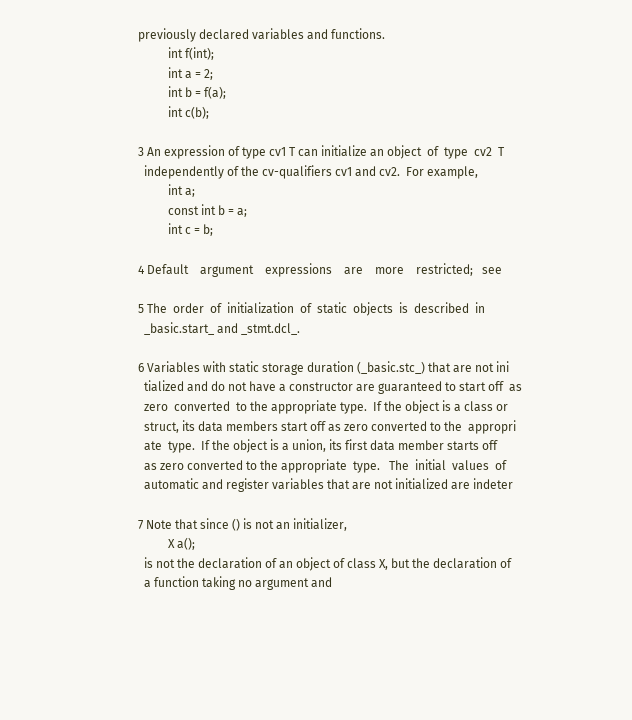previously declared variables and functions.
          int f(int);
          int a = 2;
          int b = f(a);
          int c(b);

3 An expression of type cv1 T can initialize an object  of  type  cv2  T
  independently of the cv-qualifiers cv1 and cv2.  For example,
          int a;
          const int b = a;
          int c = b;

4 Default    argument    expressions    are    more    restricted;   see

5 The  order  of  initialization  of  static  objects  is  described  in
  _basic.start_ and _stmt.dcl_.

6 Variables with static storage duration (_basic.stc_) that are not ini
  tialized and do not have a constructor are guaranteed to start off  as
  zero  converted  to the appropriate type.  If the object is a class or
  struct, its data members start off as zero converted to the  appropri
  ate  type.  If the object is a union, its first data member starts off
  as zero converted to the appropriate  type.   The  initial  values  of
  automatic and register variables that are not initialized are indeter

7 Note that since () is not an initializer,
          X a();
  is not the declaration of an object of class X, but the declaration of
  a function taking no argument and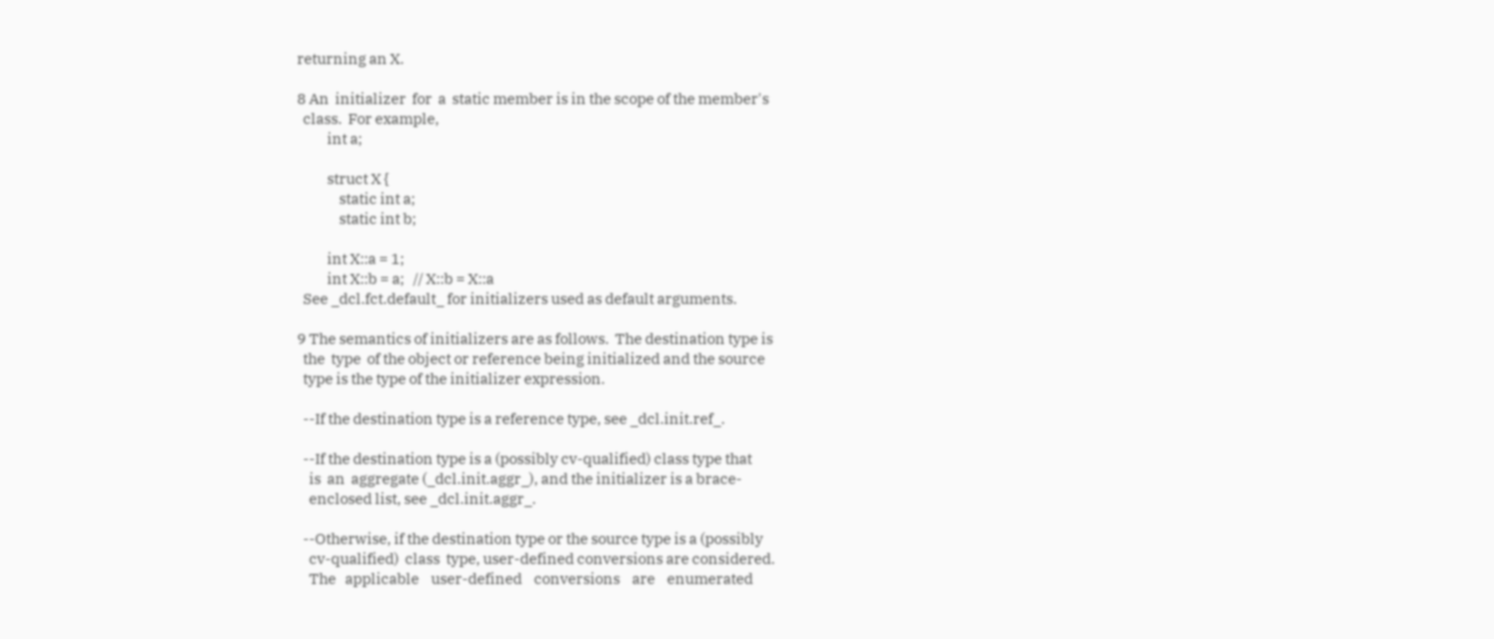returning an X.

8 An  initializer  for  a  static member is in the scope of the member's
  class.  For example,
          int a;

          struct X {
              static int a;
              static int b;

          int X::a = 1;
          int X::b = a;   // X::b = X::a
  See _dcl.fct.default_ for initializers used as default arguments.

9 The semantics of initializers are as follows.  The destination type is
  the  type  of the object or reference being initialized and the source
  type is the type of the initializer expression.

  --If the destination type is a reference type, see _dcl.init.ref_.

  --If the destination type is a (possibly cv-qualified) class type that
    is  an  aggregate (_dcl.init.aggr_), and the initializer is a brace-
    enclosed list, see _dcl.init.aggr_.

  --Otherwise, if the destination type or the source type is a (possibly
    cv-qualified)  class  type, user-defined conversions are considered.
    The   applicable    user-defined    conversions    are    enumerated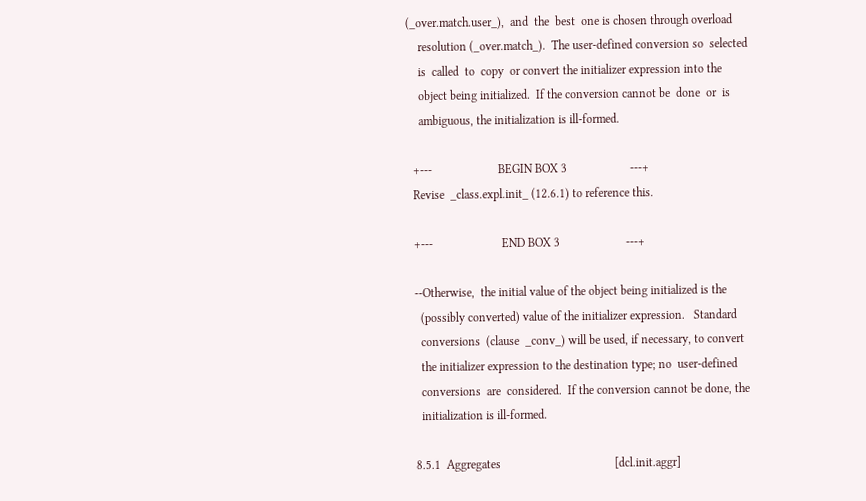(_over.match.user_),  and  the  best  one is chosen through overload
    resolution (_over.match_).  The user-defined conversion so  selected
    is  called  to  copy  or convert the initializer expression into the
    object being initialized.  If the conversion cannot be  done  or  is
    ambiguous, the initialization is ill-formed.

  +---                      BEGIN BOX 3                     ---+
  Revise  _class.expl.init_ (12.6.1) to reference this.

  +---                       END BOX 3                      ---+

  --Otherwise,  the initial value of the object being initialized is the
    (possibly converted) value of the initializer expression.   Standard
    conversions  (clause  _conv_) will be used, if necessary, to convert
    the initializer expression to the destination type; no  user-defined
    conversions  are  considered.  If the conversion cannot be done, the
    initialization is ill-formed.

  8.5.1  Aggregates                                      [dcl.init.aggr]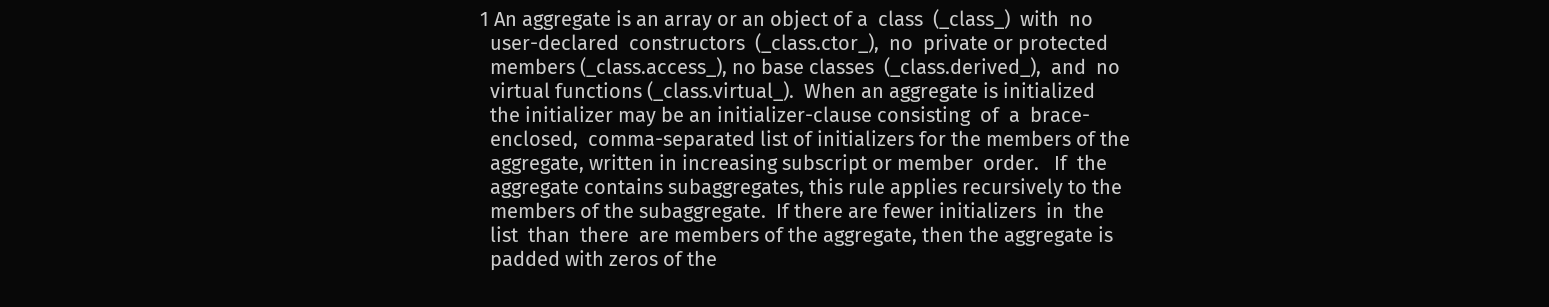1 An aggregate is an array or an object of a  class  (_class_)  with  no
  user-declared  constructors  (_class.ctor_),  no  private or protected
  members (_class.access_), no base classes  (_class.derived_),  and  no
  virtual functions (_class.virtual_).  When an aggregate is initialized
  the initializer may be an initializer-clause consisting  of  a  brace-
  enclosed,  comma-separated list of initializers for the members of the
  aggregate, written in increasing subscript or member  order.   If  the
  aggregate contains subaggregates, this rule applies recursively to the
  members of the subaggregate.  If there are fewer initializers  in  the
  list  than  there  are members of the aggregate, then the aggregate is
  padded with zeros of the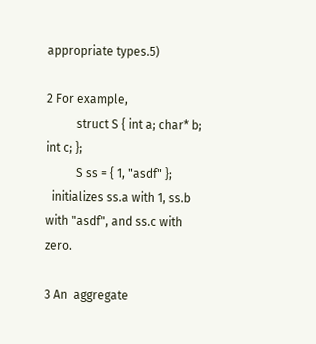appropriate types.5)

2 For example,
          struct S { int a; char* b; int c; };
          S ss = { 1, "asdf" };
  initializes ss.a with 1, ss.b with "asdf", and ss.c with zero.

3 An  aggregate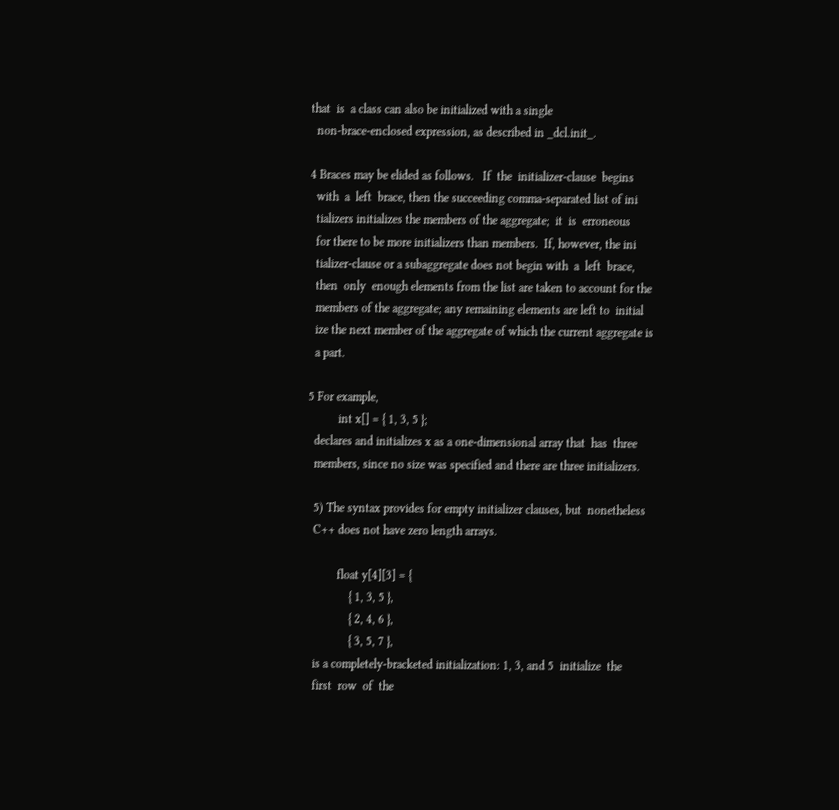that  is  a class can also be initialized with a single
  non-brace-enclosed expression, as described in _dcl.init_.

4 Braces may be elided as follows.   If  the  initializer-clause  begins
  with  a  left  brace, then the succeeding comma-separated list of ini
  tializers initializes the members of the aggregate;  it  is  erroneous
  for there to be more initializers than members.  If, however, the ini
  tializer-clause or a subaggregate does not begin with  a  left  brace,
  then  only  enough elements from the list are taken to account for the
  members of the aggregate; any remaining elements are left to  initial
  ize the next member of the aggregate of which the current aggregate is
  a part.

5 For example,
          int x[] = { 1, 3, 5 };
  declares and initializes x as a one-dimensional array that  has  three
  members, since no size was specified and there are three initializers.

  5) The syntax provides for empty initializer clauses, but  nonetheless
  C++ does not have zero length arrays.

          float y[4][3] = {
              { 1, 3, 5 },
              { 2, 4, 6 },
              { 3, 5, 7 },
  is a completely-bracketed initialization: 1, 3, and 5  initialize  the
  first  row  of  the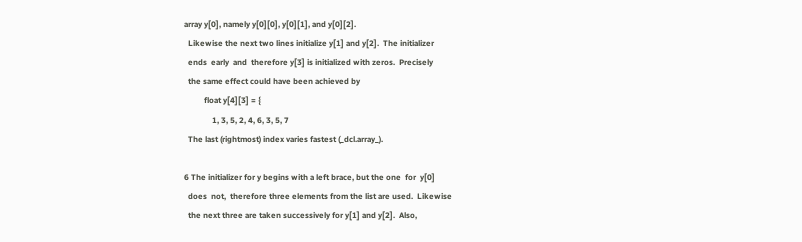array y[0], namely y[0][0], y[0][1], and y[0][2].
  Likewise the next two lines initialize y[1] and y[2].  The initializer
  ends  early  and  therefore y[3] is initialized with zeros.  Precisely
  the same effect could have been achieved by
          float y[4][3] = {
              1, 3, 5, 2, 4, 6, 3, 5, 7
  The last (rightmost) index varies fastest (_dcl.array_).

6 The initializer for y begins with a left brace, but the one  for  y[0]
  does  not,  therefore three elements from the list are used.  Likewise
  the next three are taken successively for y[1] and y[2].  Also,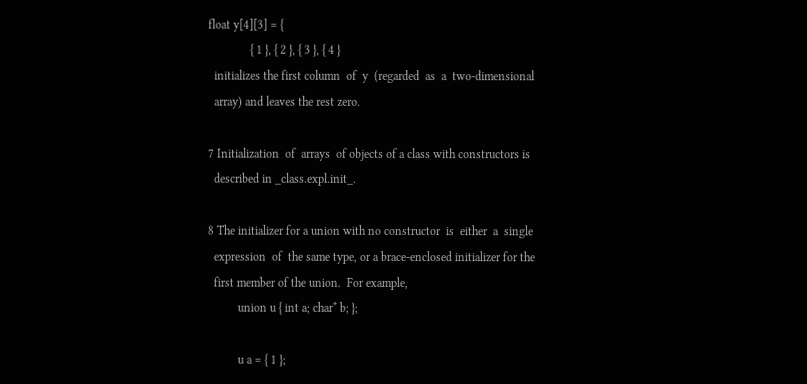float y[4][3] = {
              { 1 }, { 2 }, { 3 }, { 4 }
  initializes the first column  of  y  (regarded  as  a  two-dimensional
  array) and leaves the rest zero.

7 Initialization  of  arrays  of objects of a class with constructors is
  described in _class.expl.init_.

8 The initializer for a union with no constructor  is  either  a  single
  expression  of  the same type, or a brace-enclosed initializer for the
  first member of the union.  For example,
          union u { int a; char* b; };

          u a = { 1 };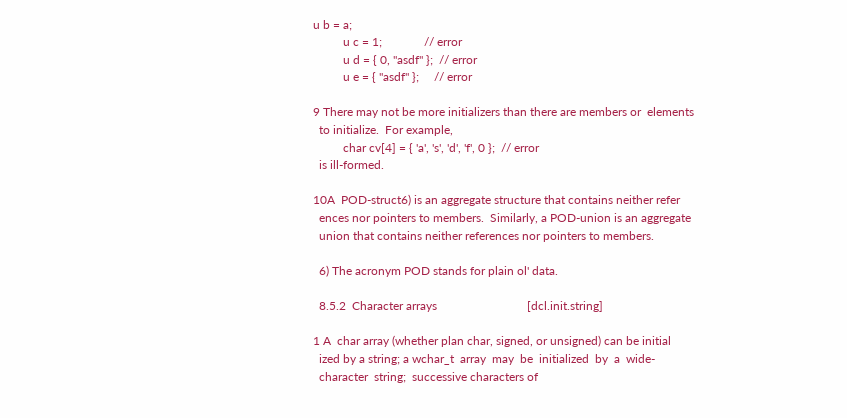u b = a;
          u c = 1;              // error
          u d = { 0, "asdf" };  // error
          u e = { "asdf" };     // error

9 There may not be more initializers than there are members or  elements
  to initialize.  For example,
          char cv[4] = { 'a', 's', 'd', 'f', 0 };  // error
  is ill-formed.

10A  POD-struct6) is an aggregate structure that contains neither refer
  ences nor pointers to members.  Similarly, a POD-union is an aggregate
  union that contains neither references nor pointers to members.

  6) The acronym POD stands for plain ol' data.

  8.5.2  Character arrays                              [dcl.init.string]

1 A  char array (whether plan char, signed, or unsigned) can be initial
  ized by a string; a wchar_t  array  may  be  initialized  by  a  wide-
  character  string;  successive characters of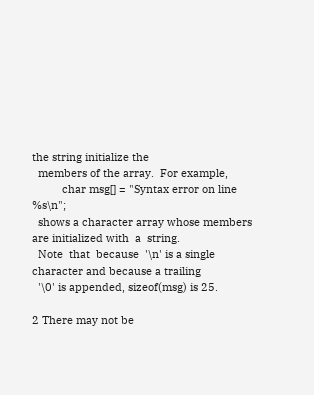the string initialize the
  members of the array.  For example,
          char msg[] = "Syntax error on line %s\n";
  shows a character array whose members are initialized with  a  string.
  Note  that  because  '\n' is a single character and because a trailing
  '\0' is appended, sizeof(msg) is 25.

2 There may not be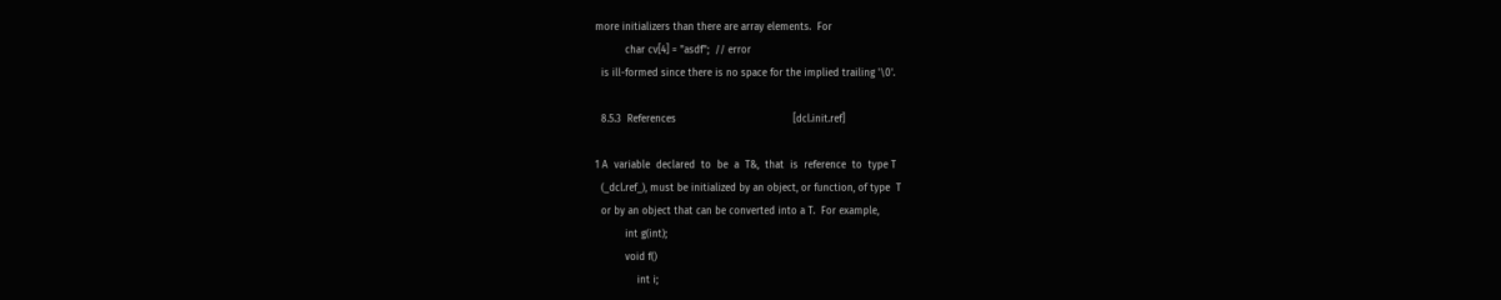more initializers than there are array elements.  For
          char cv[4] = "asdf";  // error
  is ill-formed since there is no space for the implied trailing '\0'.

  8.5.3  References                                       [dcl.init.ref]

1 A  variable  declared  to  be  a  T&,  that  is  reference  to  type T
  (_dcl.ref_), must be initialized by an object, or function, of type  T
  or by an object that can be converted into a T.  For example,
          int g(int);
          void f()
              int i;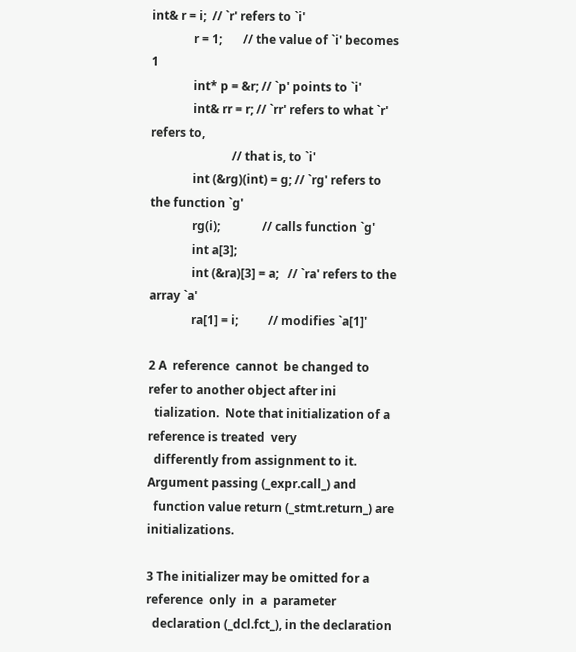int& r = i;  // `r' refers to `i'
              r = 1;       // the value of `i' becomes 1
              int* p = &r; // `p' points to `i'
              int& rr = r; // `rr' refers to what `r' refers to,
                           // that is, to `i'
              int (&rg)(int) = g; // `rg' refers to the function `g'
              rg(i);              // calls function `g'
              int a[3];
              int (&ra)[3] = a;   // `ra' refers to the array `a'
              ra[1] = i;          // modifies `a[1]'

2 A  reference  cannot  be changed to refer to another object after ini
  tialization.  Note that initialization of a reference is treated  very
  differently from assignment to it.  Argument passing (_expr.call_) and
  function value return (_stmt.return_) are initializations.

3 The initializer may be omitted for a reference  only  in  a  parameter
  declaration (_dcl.fct_), in the declaration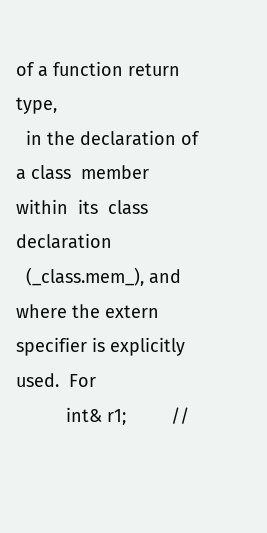of a function return type,
  in the declaration of a class  member  within  its  class  declaration
  (_class.mem_), and where the extern specifier is explicitly used.  For
          int& r1;         //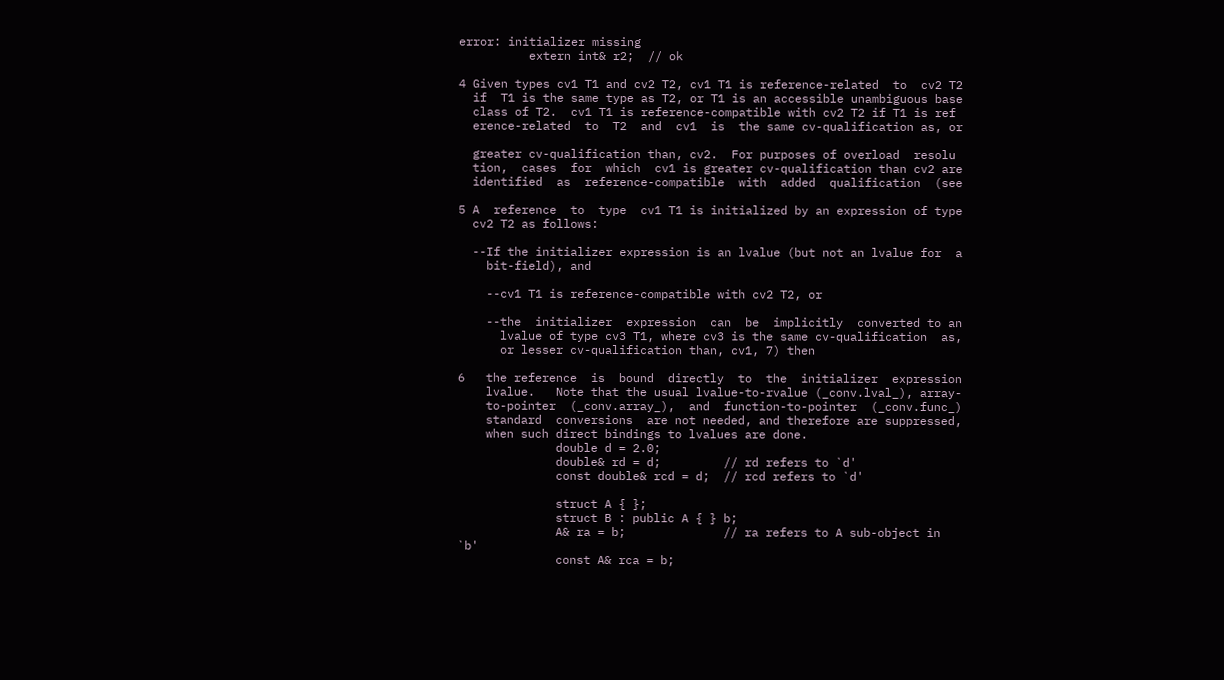error: initializer missing
          extern int& r2;  // ok

4 Given types cv1 T1 and cv2 T2, cv1 T1 is reference-related  to  cv2 T2
  if  T1 is the same type as T2, or T1 is an accessible unambiguous base
  class of T2.  cv1 T1 is reference-compatible with cv2 T2 if T1 is ref
  erence-related  to  T2  and  cv1  is  the same cv-qualification as, or

  greater cv-qualification than, cv2.  For purposes of overload  resolu
  tion,  cases  for  which  cv1 is greater cv-qualification than cv2 are
  identified  as  reference-compatible  with  added  qualification  (see

5 A  reference  to  type  cv1 T1 is initialized by an expression of type
  cv2 T2 as follows:

  --If the initializer expression is an lvalue (but not an lvalue for  a
    bit-field), and

    --cv1 T1 is reference-compatible with cv2 T2, or

    --the  initializer  expression  can  be  implicitly  converted to an
      lvalue of type cv3 T1, where cv3 is the same cv-qualification  as,
      or lesser cv-qualification than, cv1, 7) then

6   the reference  is  bound  directly  to  the  initializer  expression
    lvalue.   Note that the usual lvalue-to-rvalue (_conv.lval_), array-
    to-pointer  (_conv.array_),  and  function-to-pointer  (_conv.func_)
    standard  conversions  are not needed, and therefore are suppressed,
    when such direct bindings to lvalues are done.
              double d = 2.0;
              double& rd = d;         // rd refers to `d'
              const double& rcd = d;  // rcd refers to `d'

              struct A { };
              struct B : public A { } b;
              A& ra = b;              // ra refers to A sub-object in `b'
              const A& rca = b;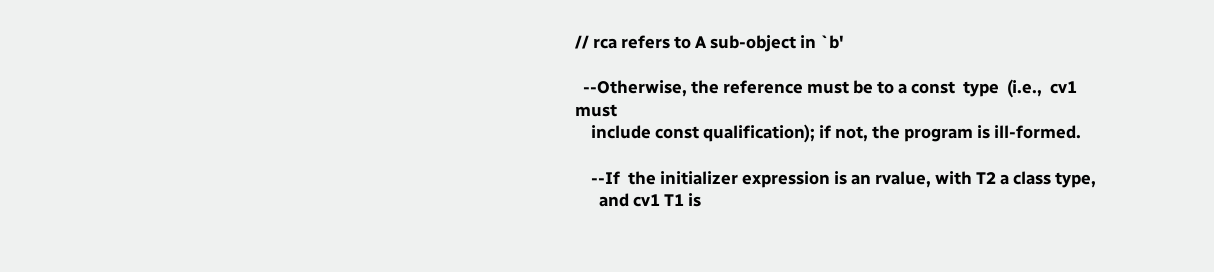// rca refers to A sub-object in `b'

  --Otherwise, the reference must be to a const  type  (i.e.,  cv1  must
    include const qualification); if not, the program is ill-formed.

    --If  the initializer expression is an rvalue, with T2 a class type,
      and cv1 T1 is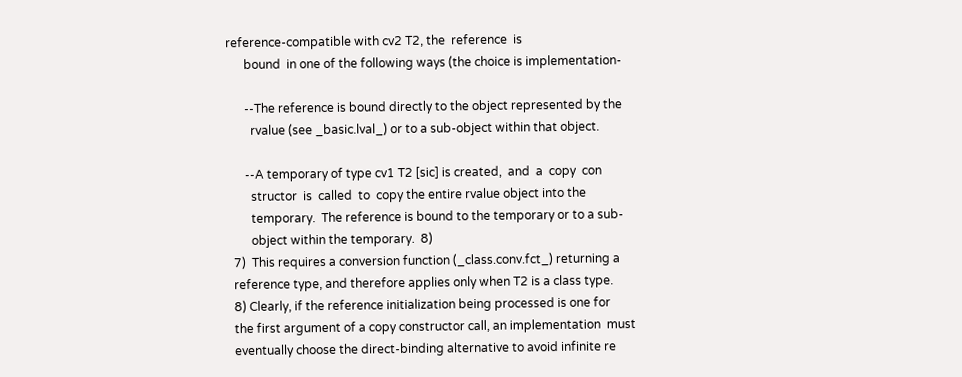reference-compatible with cv2 T2, the  reference  is
      bound  in one of the following ways (the choice is implementation-

      --The reference is bound directly to the object represented by the
        rvalue (see _basic.lval_) or to a sub-object within that object.

      --A temporary of type cv1 T2 [sic] is created,  and  a  copy  con
        structor  is  called  to  copy the entire rvalue object into the
        temporary.  The reference is bound to the temporary or to a sub-
        object within the temporary.  8)
  7)  This requires a conversion function (_class.conv.fct_) returning a
  reference type, and therefore applies only when T2 is a class type.
  8) Clearly, if the reference initialization being processed is one for
  the first argument of a copy constructor call, an implementation  must
  eventually choose the direct-binding alternative to avoid infinite re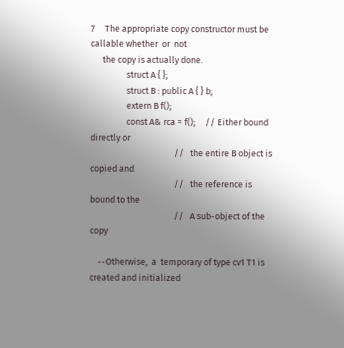7     The appropriate copy constructor must be callable whether  or  not
      the copy is actually done.
                  struct A { };
                  struct B : public A { } b;
                  extern B f();
                  const A& rca = f();     // Either bound directly or
                                          //   the entire B object is copied and
                                          //   the reference is bound to the
                                          //   A sub-object of the copy

    --Otherwise,  a  temporary of type cv1 T1 is created and initialized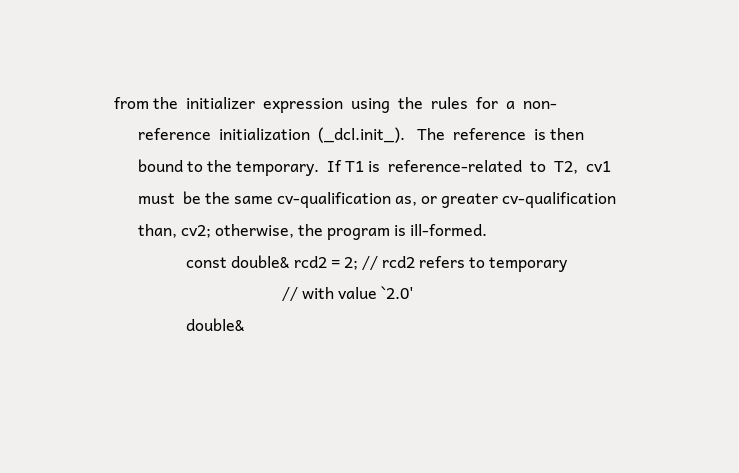from the  initializer  expression  using  the  rules  for  a  non-
      reference  initialization  (_dcl.init_).   The  reference  is then
      bound to the temporary.  If T1 is  reference-related  to  T2,  cv1
      must  be the same cv-qualification as, or greater cv-qualification
      than, cv2; otherwise, the program is ill-formed.
                  const double& rcd2 = 2; // rcd2 refers to temporary
                                          // with value `2.0'
                  double&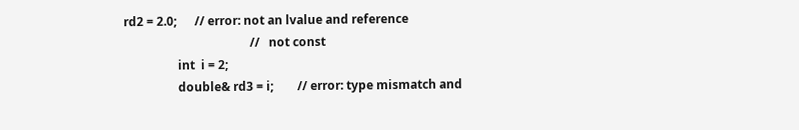rd2 = 2.0;      // error: not an lvalue and reference
                                          //   not const
                  int  i = 2;
                  double& rd3 = i;        // error: type mismatch and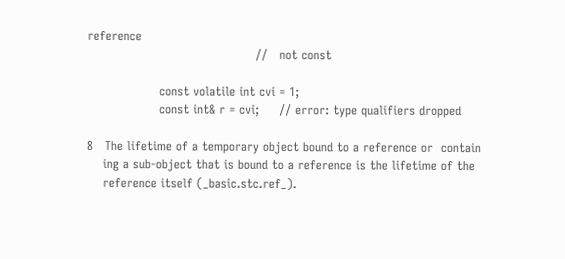reference
                                          //   not const

                  const volatile int cvi = 1;
                  const int& r = cvi;     // error: type qualifiers dropped

8   The lifetime of a temporary object bound to a reference or  contain
    ing a sub-object that is bound to a reference is the lifetime of the
    reference itself (_basic.stc.ref_).